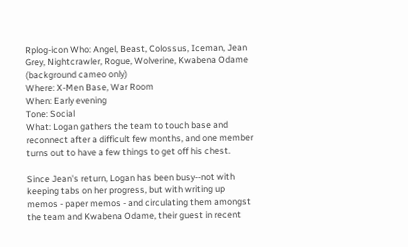Rplog-icon Who: Angel, Beast, Colossus, Iceman, Jean Grey, Nightcrawler, Rogue, Wolverine, Kwabena Odame (background cameo only)
Where: X-Men Base, War Room
When: Early evening
Tone: Social
What: Logan gathers the team to touch base and reconnect after a difficult few months, and one member turns out to have a few things to get off his chest.

Since Jean's return, Logan has been busy--not with keeping tabs on her progress, but with writing up memos - paper memos - and circulating them amongst the team and Kwabena Odame, their guest in recent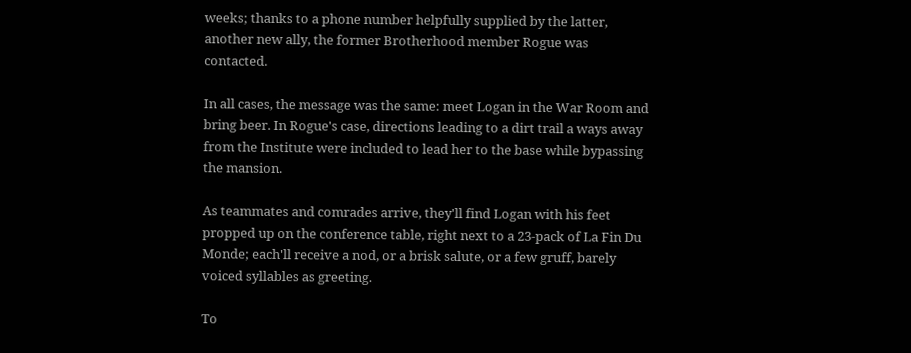weeks; thanks to a phone number helpfully supplied by the latter, another new ally, the former Brotherhood member Rogue was contacted.

In all cases, the message was the same: meet Logan in the War Room and bring beer. In Rogue's case, directions leading to a dirt trail a ways away from the Institute were included to lead her to the base while bypassing the mansion.

As teammates and comrades arrive, they'll find Logan with his feet propped up on the conference table, right next to a 23-pack of La Fin Du Monde; each'll receive a nod, or a brisk salute, or a few gruff, barely voiced syllables as greeting.

To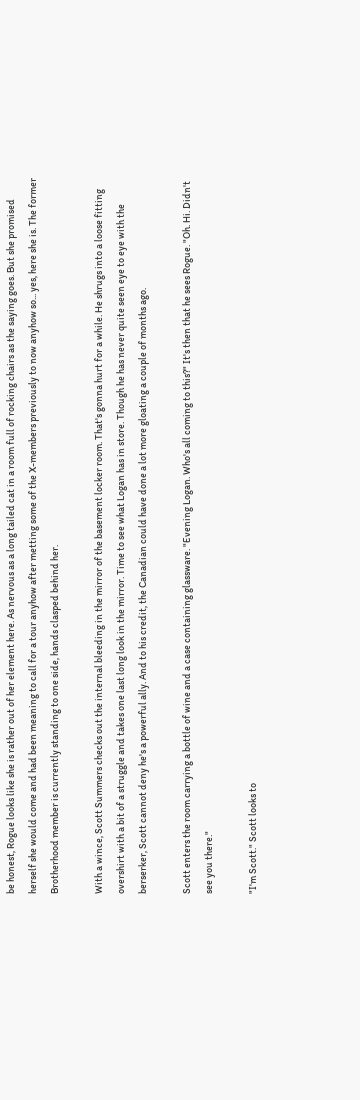be honest, Rogue looks like she is rather out of her element here. As nervous as a long tailed cat in a room full of rocking chairs as the saying goes. But she promised herself she would come and had been meaning to call for a tour anyhow after metting some of the X-members previously to now anyhow so... yes, here she is. The former Brotherhood member is currently standing to one side, hands clasped behind her.

With a wince, Scott Summers checks out the internal bleeding in the mirror of the basement locker room. That's gonna hurt for a while. He shrugs into a loose fitting overshirt with a bit of a struggle and takes one last long look in the mirror. Time to see what Logan has in store. Though he has never quite seen eye to eye with the berserker, Scott cannot deny he's a powerful ally. And to his credit, the Canadian could have done a lot more gloating a couple of months ago.

Scott enters the room carrying a bottle of wine and a case containing glassware. "Evening Logan. Who's all coming to this?" It's then that he sees Rogue. "Oh. Hi. Didn't see you there."

"I'm Scott." Scott looks to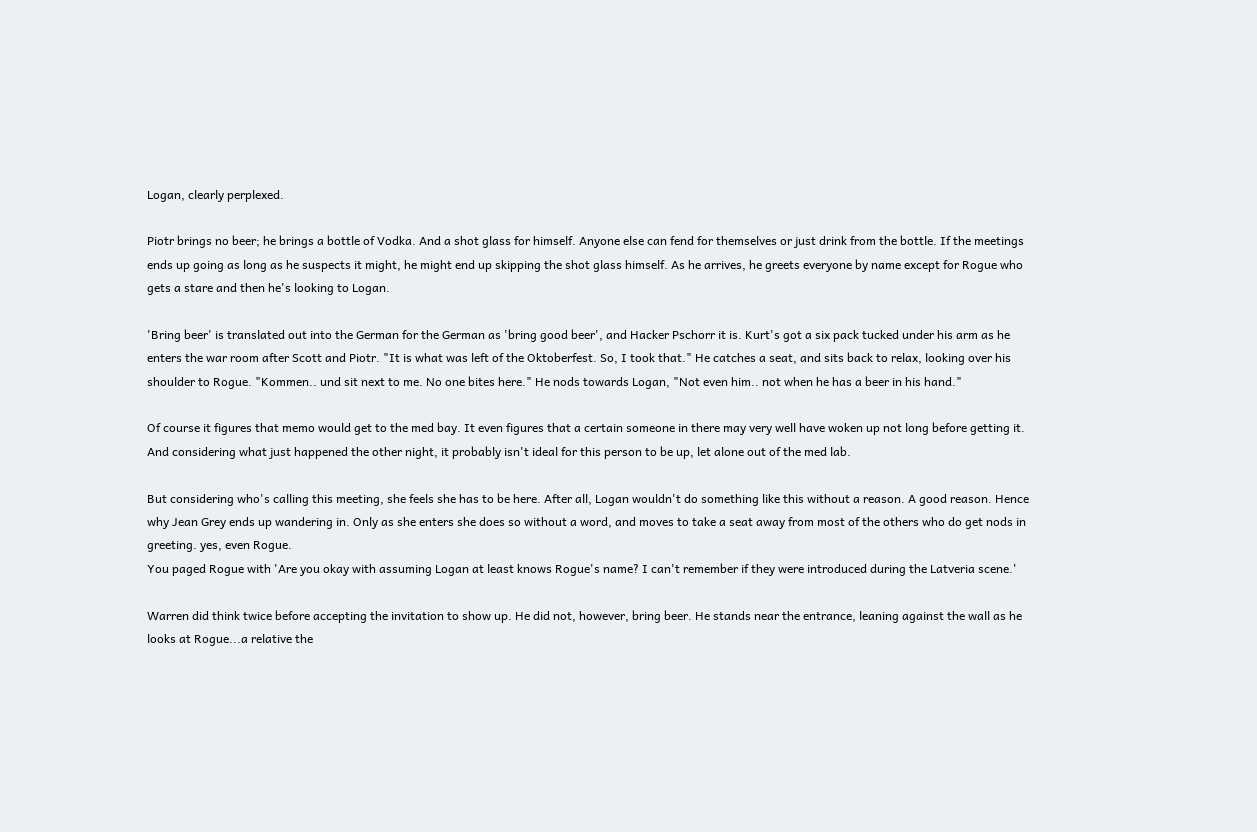Logan, clearly perplexed.

Piotr brings no beer; he brings a bottle of Vodka. And a shot glass for himself. Anyone else can fend for themselves or just drink from the bottle. If the meetings ends up going as long as he suspects it might, he might end up skipping the shot glass himself. As he arrives, he greets everyone by name except for Rogue who gets a stare and then he's looking to Logan.

'Bring beer' is translated out into the German for the German as 'bring good beer', and Hacker Pschorr it is. Kurt's got a six pack tucked under his arm as he enters the war room after Scott and Piotr. "It is what was left of the Oktoberfest. So, I took that." He catches a seat, and sits back to relax, looking over his shoulder to Rogue. "Kommen.. und sit next to me. No one bites here." He nods towards Logan, "Not even him.. not when he has a beer in his hand."

Of course it figures that memo would get to the med bay. It even figures that a certain someone in there may very well have woken up not long before getting it. And considering what just happened the other night, it probably isn't ideal for this person to be up, let alone out of the med lab.

But considering who's calling this meeting, she feels she has to be here. After all, Logan wouldn't do something like this without a reason. A good reason. Hence why Jean Grey ends up wandering in. Only as she enters she does so without a word, and moves to take a seat away from most of the others who do get nods in greeting. yes, even Rogue.
You paged Rogue with 'Are you okay with assuming Logan at least knows Rogue's name? I can't remember if they were introduced during the Latveria scene.'

Warren did think twice before accepting the invitation to show up. He did not, however, bring beer. He stands near the entrance, leaning against the wall as he looks at Rogue...a relative the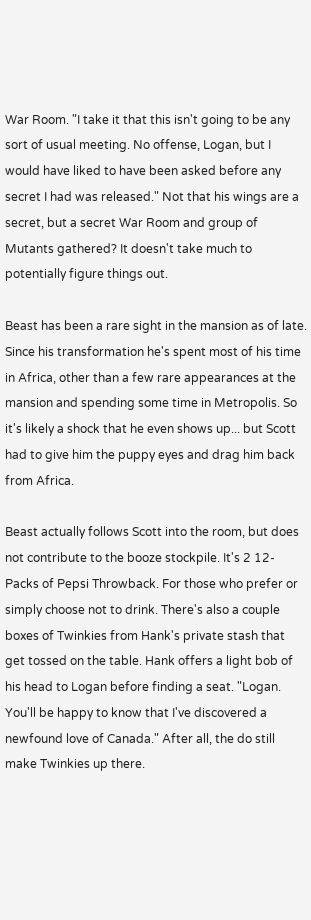War Room. "I take it that this isn't going to be any sort of usual meeting. No offense, Logan, but I would have liked to have been asked before any secret I had was released." Not that his wings are a secret, but a secret War Room and group of Mutants gathered? It doesn't take much to potentially figure things out.

Beast has been a rare sight in the mansion as of late. Since his transformation he's spent most of his time in Africa, other than a few rare appearances at the mansion and spending some time in Metropolis. So it's likely a shock that he even shows up... but Scott had to give him the puppy eyes and drag him back from Africa.

Beast actually follows Scott into the room, but does not contribute to the booze stockpile. It's 2 12-Packs of Pepsi Throwback. For those who prefer or simply choose not to drink. There's also a couple boxes of Twinkies from Hank's private stash that get tossed on the table. Hank offers a light bob of his head to Logan before finding a seat. "Logan. You'll be happy to know that I've discovered a newfound love of Canada." After all, the do still make Twinkies up there.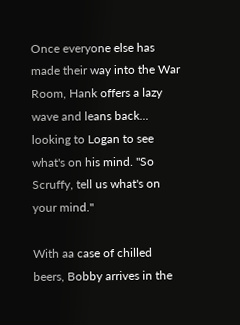Once everyone else has made their way into the War Room, Hank offers a lazy wave and leans back... looking to Logan to see what's on his mind. "So Scruffy, tell us what's on your mind."

With aa case of chilled beers, Bobby arrives in the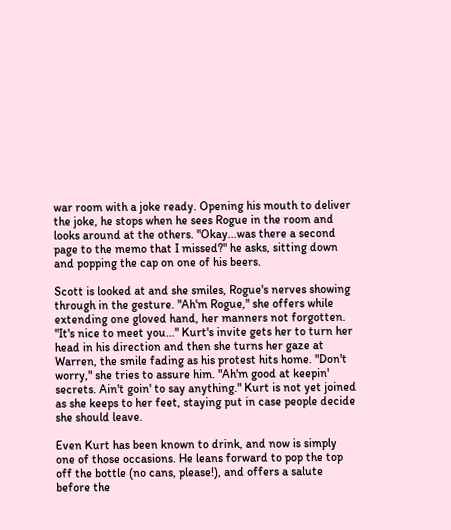war room with a joke ready. Opening his mouth to deliver the joke, he stops when he sees Rogue in the room and looks around at the others. "Okay...was there a second page to the memo that I missed?" he asks, sitting down and popping the cap on one of his beers.

Scott is looked at and she smiles, Rogue's nerves showing through in the gesture. "Ah'm Rogue," she offers while extending one gloved hand, her manners not forgotten. "It's nice to meet you..." Kurt's invite gets her to turn her head in his direction and then she turns her gaze at Warren, the smile fading as his protest hits home. "Don't worry," she tries to assure him. "Ah'm good at keepin' secrets. Ain't goin' to say anything." Kurt is not yet joined as she keeps to her feet, staying put in case people decide she should leave.

Even Kurt has been known to drink, and now is simply one of those occasions. He leans forward to pop the top off the bottle (no cans, please!), and offers a salute before the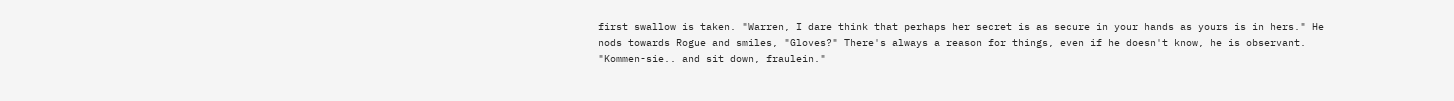first swallow is taken. "Warren, I dare think that perhaps her secret is as secure in your hands as yours is in hers." He nods towards Rogue and smiles, "Gloves?" There's always a reason for things, even if he doesn't know, he is observant. "Kommen-sie.. and sit down, fraulein."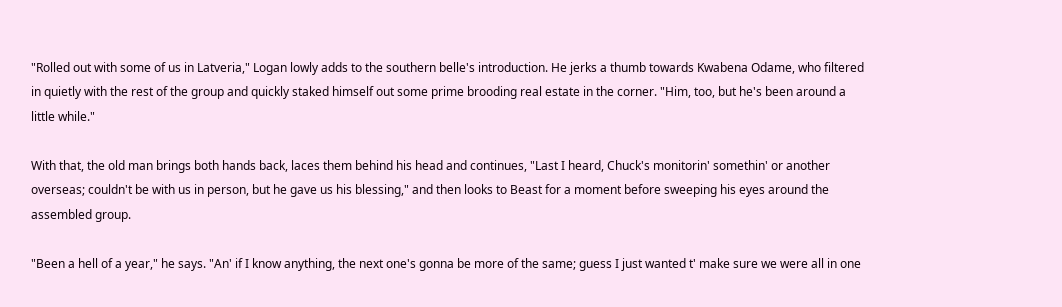"Rolled out with some of us in Latveria," Logan lowly adds to the southern belle's introduction. He jerks a thumb towards Kwabena Odame, who filtered in quietly with the rest of the group and quickly staked himself out some prime brooding real estate in the corner. "Him, too, but he's been around a little while."

With that, the old man brings both hands back, laces them behind his head and continues, "Last I heard, Chuck's monitorin' somethin' or another overseas; couldn't be with us in person, but he gave us his blessing," and then looks to Beast for a moment before sweeping his eyes around the assembled group.

"Been a hell of a year," he says. "An' if I know anything, the next one's gonna be more of the same; guess I just wanted t' make sure we were all in one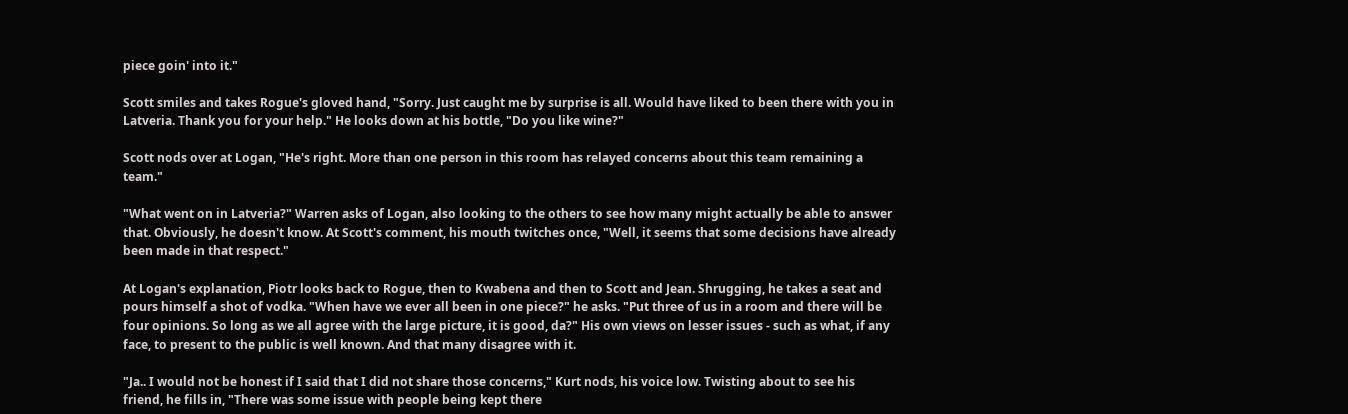piece goin' into it."

Scott smiles and takes Rogue's gloved hand, "Sorry. Just caught me by surprise is all. Would have liked to been there with you in Latveria. Thank you for your help." He looks down at his bottle, "Do you like wine?"

Scott nods over at Logan, "He's right. More than one person in this room has relayed concerns about this team remaining a team."

"What went on in Latveria?" Warren asks of Logan, also looking to the others to see how many might actually be able to answer that. Obviously, he doesn't know. At Scott's comment, his mouth twitches once, "Well, it seems that some decisions have already been made in that respect."

At Logan's explanation, Piotr looks back to Rogue, then to Kwabena and then to Scott and Jean. Shrugging, he takes a seat and pours himself a shot of vodka. "When have we ever all been in one piece?" he asks. "Put three of us in a room and there will be four opinions. So long as we all agree with the large picture, it is good, da?" His own views on lesser issues - such as what, if any face, to present to the public is well known. And that many disagree with it.

"Ja.. I would not be honest if I said that I did not share those concerns," Kurt nods, his voice low. Twisting about to see his friend, he fills in, "There was some issue with people being kept there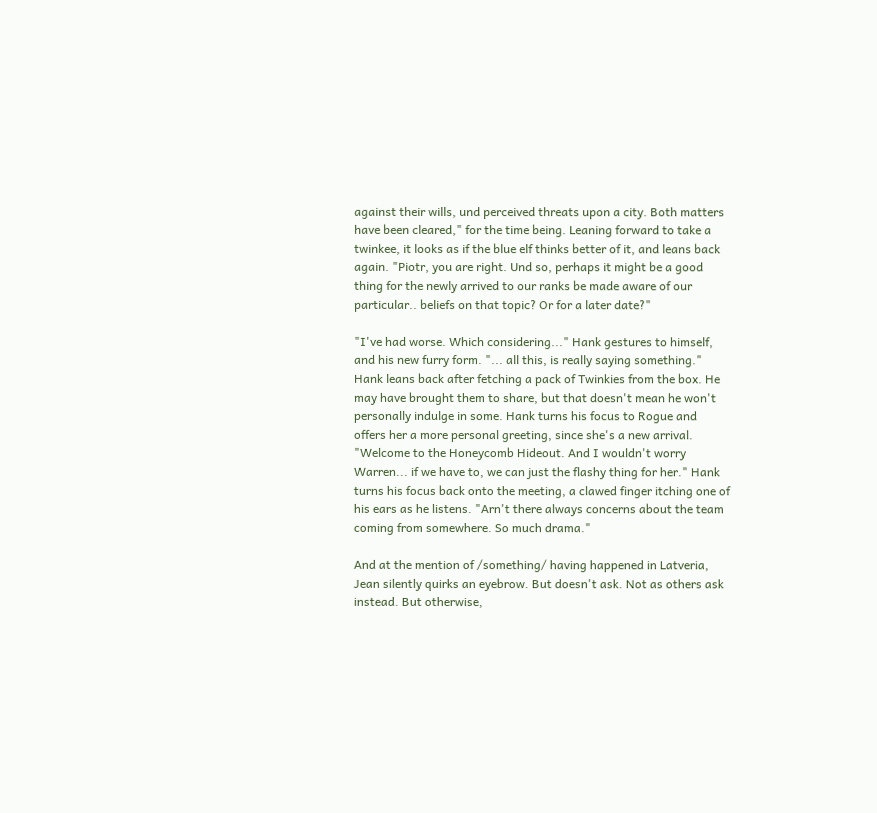against their wills, und perceived threats upon a city. Both matters have been cleared," for the time being. Leaning forward to take a twinkee, it looks as if the blue elf thinks better of it, and leans back again. "Piotr, you are right. Und so, perhaps it might be a good thing for the newly arrived to our ranks be made aware of our particular.. beliefs on that topic? Or for a later date?"

"I've had worse. Which considering..." Hank gestures to himself, and his new furry form. "... all this, is really saying something." Hank leans back after fetching a pack of Twinkies from the box. He may have brought them to share, but that doesn't mean he won't personally indulge in some. Hank turns his focus to Rogue and offers her a more personal greeting, since she's a new arrival. "Welcome to the Honeycomb Hideout. And I wouldn't worry Warren... if we have to, we can just the flashy thing for her." Hank turns his focus back onto the meeting, a clawed finger itching one of his ears as he listens. "Arn't there always concerns about the team coming from somewhere. So much drama."

And at the mention of /something/ having happened in Latveria, Jean silently quirks an eyebrow. But doesn't ask. Not as others ask instead. But otherwise,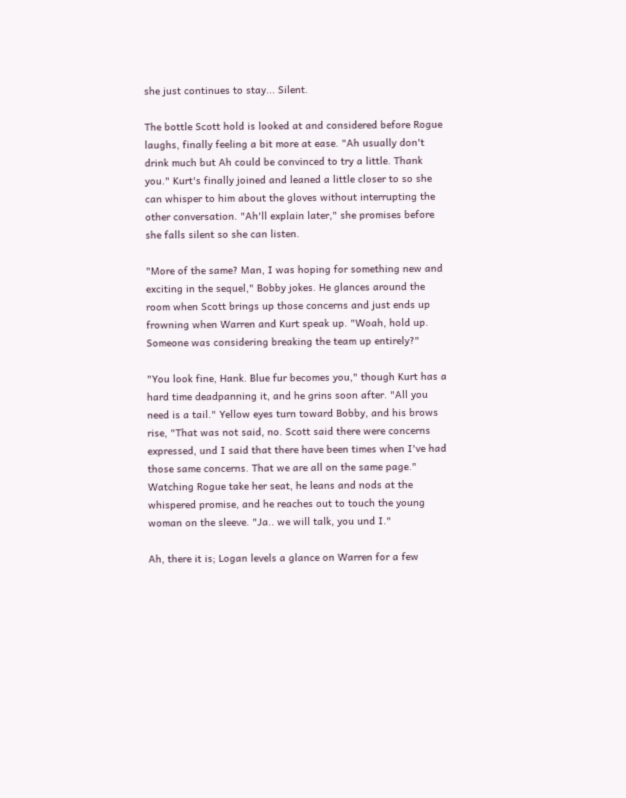she just continues to stay... Silent.

The bottle Scott hold is looked at and considered before Rogue laughs, finally feeling a bit more at ease. "Ah usually don't drink much but Ah could be convinced to try a little. Thank you." Kurt's finally joined and leaned a little closer to so she can whisper to him about the gloves without interrupting the other conversation. "Ah'll explain later," she promises before she falls silent so she can listen.

"More of the same? Man, I was hoping for something new and exciting in the sequel," Bobby jokes. He glances around the room when Scott brings up those concerns and just ends up frowning when Warren and Kurt speak up. "Woah, hold up. Someone was considering breaking the team up entirely?"

"You look fine, Hank. Blue fur becomes you," though Kurt has a hard time deadpanning it, and he grins soon after. "All you need is a tail." Yellow eyes turn toward Bobby, and his brows rise, "That was not said, no. Scott said there were concerns expressed, und I said that there have been times when I've had those same concerns. That we are all on the same page." Watching Rogue take her seat, he leans and nods at the whispered promise, and he reaches out to touch the young woman on the sleeve. "Ja.. we will talk, you und I."

Ah, there it is; Logan levels a glance on Warren for a few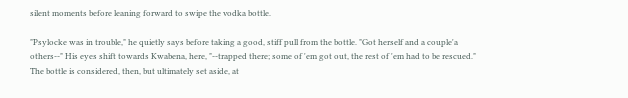silent moments before leaning forward to swipe the vodka bottle.

"Psylocke was in trouble," he quietly says before taking a good, stiff pull from the bottle. "Got herself and a couple'a others--" His eyes shift towards Kwabena, here, "--trapped there; some of 'em got out, the rest of 'em had to be rescued." The bottle is considered, then, but ultimately set aside, at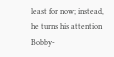least for now; instead, he turns his attention Bobby-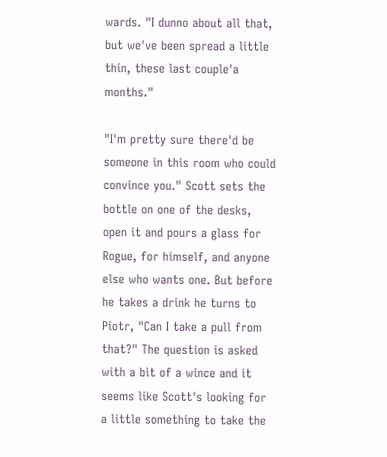wards. "I dunno about all that, but we've been spread a little thin, these last couple'a months."

"I'm pretty sure there'd be someone in this room who could convince you." Scott sets the bottle on one of the desks, open it and pours a glass for Rogue, for himself, and anyone else who wants one. But before he takes a drink he turns to Piotr, "Can I take a pull from that?" The question is asked with a bit of a wince and it seems like Scott's looking for a little something to take the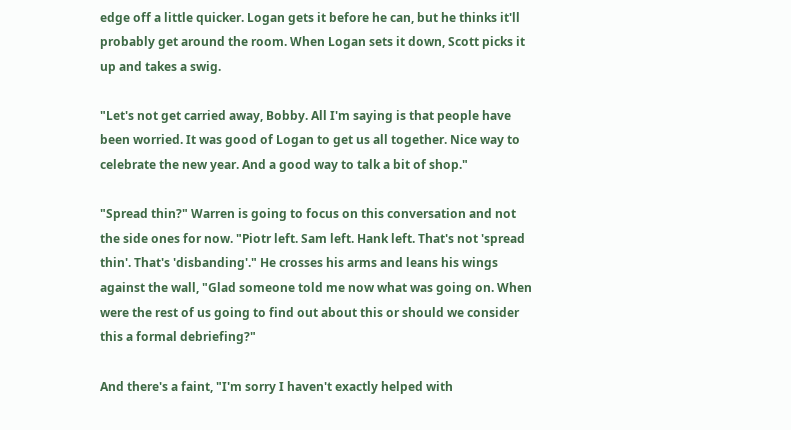edge off a little quicker. Logan gets it before he can, but he thinks it'll probably get around the room. When Logan sets it down, Scott picks it up and takes a swig.

"Let's not get carried away, Bobby. All I'm saying is that people have been worried. It was good of Logan to get us all together. Nice way to celebrate the new year. And a good way to talk a bit of shop."

"Spread thin?" Warren is going to focus on this conversation and not the side ones for now. "Piotr left. Sam left. Hank left. That's not 'spread thin'. That's 'disbanding'." He crosses his arms and leans his wings against the wall, "Glad someone told me now what was going on. When were the rest of us going to find out about this or should we consider this a formal debriefing?"

And there's a faint, "I'm sorry I haven't exactly helped with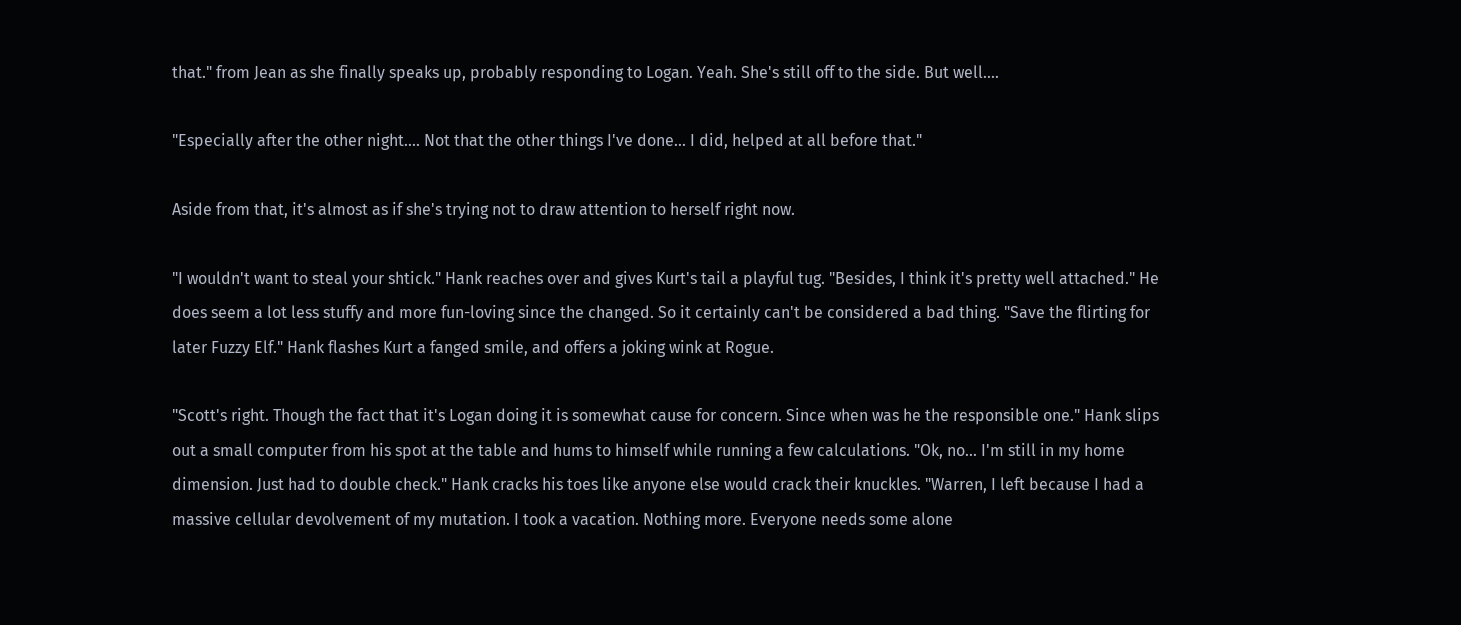that." from Jean as she finally speaks up, probably responding to Logan. Yeah. She's still off to the side. But well....

"Especially after the other night.... Not that the other things I've done... I did, helped at all before that."

Aside from that, it's almost as if she's trying not to draw attention to herself right now.

"I wouldn't want to steal your shtick." Hank reaches over and gives Kurt's tail a playful tug. "Besides, I think it's pretty well attached." He does seem a lot less stuffy and more fun-loving since the changed. So it certainly can't be considered a bad thing. "Save the flirting for later Fuzzy Elf." Hank flashes Kurt a fanged smile, and offers a joking wink at Rogue.

"Scott's right. Though the fact that it's Logan doing it is somewhat cause for concern. Since when was he the responsible one." Hank slips out a small computer from his spot at the table and hums to himself while running a few calculations. "Ok, no... I'm still in my home dimension. Just had to double check." Hank cracks his toes like anyone else would crack their knuckles. "Warren, I left because I had a massive cellular devolvement of my mutation. I took a vacation. Nothing more. Everyone needs some alone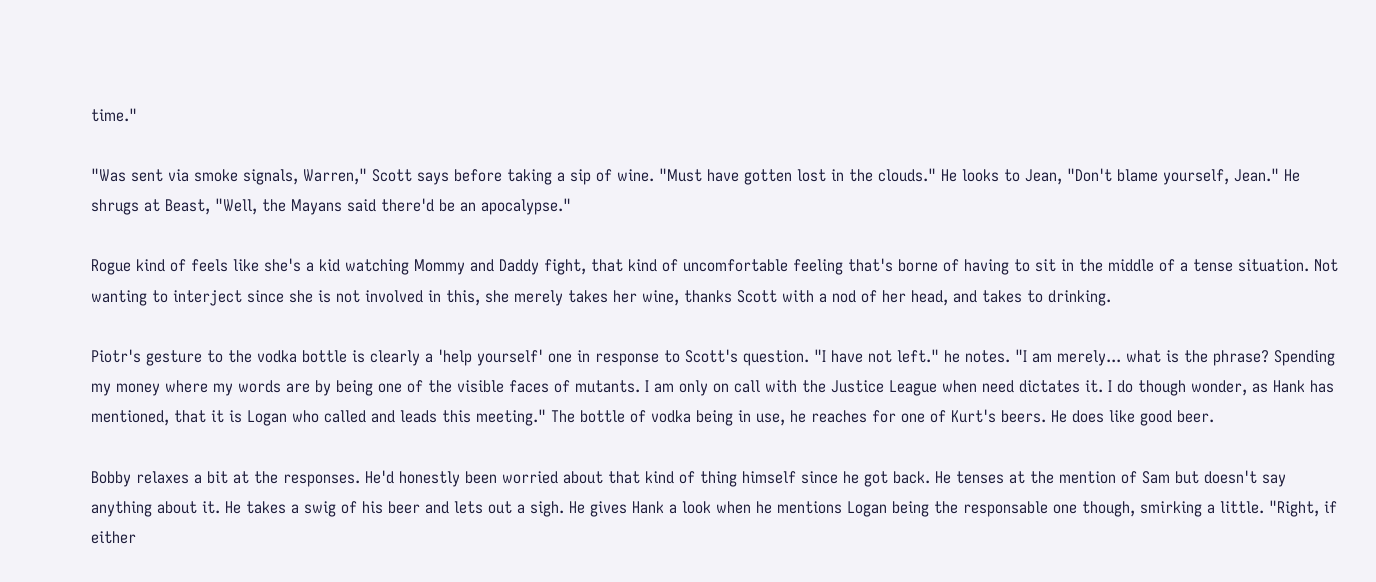time."

"Was sent via smoke signals, Warren," Scott says before taking a sip of wine. "Must have gotten lost in the clouds." He looks to Jean, "Don't blame yourself, Jean." He shrugs at Beast, "Well, the Mayans said there'd be an apocalypse."

Rogue kind of feels like she's a kid watching Mommy and Daddy fight, that kind of uncomfortable feeling that's borne of having to sit in the middle of a tense situation. Not wanting to interject since she is not involved in this, she merely takes her wine, thanks Scott with a nod of her head, and takes to drinking.

Piotr's gesture to the vodka bottle is clearly a 'help yourself' one in response to Scott's question. "I have not left." he notes. "I am merely... what is the phrase? Spending my money where my words are by being one of the visible faces of mutants. I am only on call with the Justice League when need dictates it. I do though wonder, as Hank has mentioned, that it is Logan who called and leads this meeting." The bottle of vodka being in use, he reaches for one of Kurt's beers. He does like good beer.

Bobby relaxes a bit at the responses. He'd honestly been worried about that kind of thing himself since he got back. He tenses at the mention of Sam but doesn't say anything about it. He takes a swig of his beer and lets out a sigh. He gives Hank a look when he mentions Logan being the responsable one though, smirking a little. "Right, if either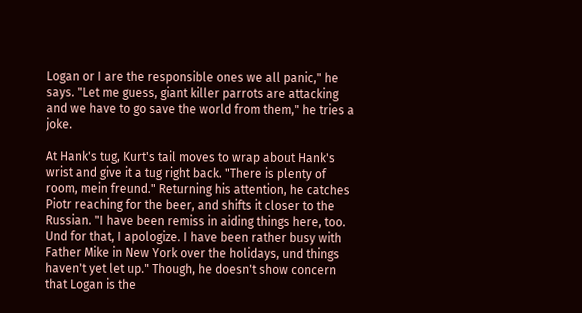Logan or I are the responsible ones we all panic," he says. "Let me guess, giant killer parrots are attacking and we have to go save the world from them," he tries a joke.

At Hank's tug, Kurt's tail moves to wrap about Hank's wrist and give it a tug right back. "There is plenty of room, mein freund." Returning his attention, he catches Piotr reaching for the beer, and shifts it closer to the Russian. "I have been remiss in aiding things here, too. Und for that, I apologize. I have been rather busy with Father Mike in New York over the holidays, und things haven't yet let up." Though, he doesn't show concern that Logan is the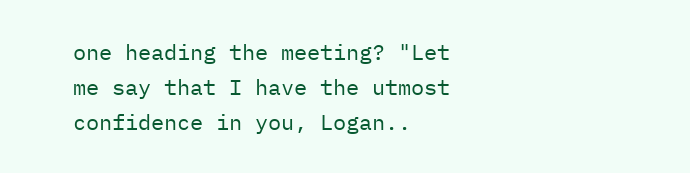one heading the meeting? "Let me say that I have the utmost confidence in you, Logan..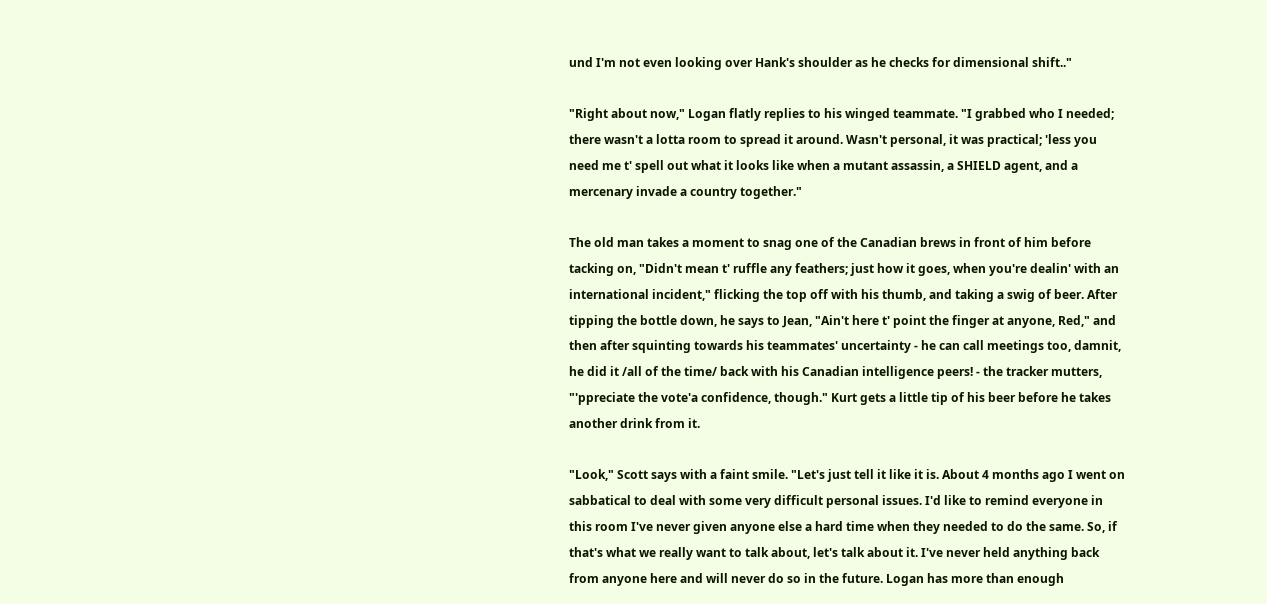und I'm not even looking over Hank's shoulder as he checks for dimensional shift.."

"Right about now," Logan flatly replies to his winged teammate. "I grabbed who I needed; there wasn't a lotta room to spread it around. Wasn't personal, it was practical; 'less you need me t' spell out what it looks like when a mutant assassin, a SHIELD agent, and a mercenary invade a country together."

The old man takes a moment to snag one of the Canadian brews in front of him before tacking on, "Didn't mean t' ruffle any feathers; just how it goes, when you're dealin' with an international incident," flicking the top off with his thumb, and taking a swig of beer. After tipping the bottle down, he says to Jean, "Ain't here t' point the finger at anyone, Red," and then after squinting towards his teammates' uncertainty - he can call meetings too, damnit, he did it /all of the time/ back with his Canadian intelligence peers! - the tracker mutters, "'ppreciate the vote'a confidence, though." Kurt gets a little tip of his beer before he takes another drink from it.

"Look," Scott says with a faint smile. "Let's just tell it like it is. About 4 months ago I went on sabbatical to deal with some very difficult personal issues. I'd like to remind everyone in this room I've never given anyone else a hard time when they needed to do the same. So, if that's what we really want to talk about, let's talk about it. I've never held anything back from anyone here and will never do so in the future. Logan has more than enough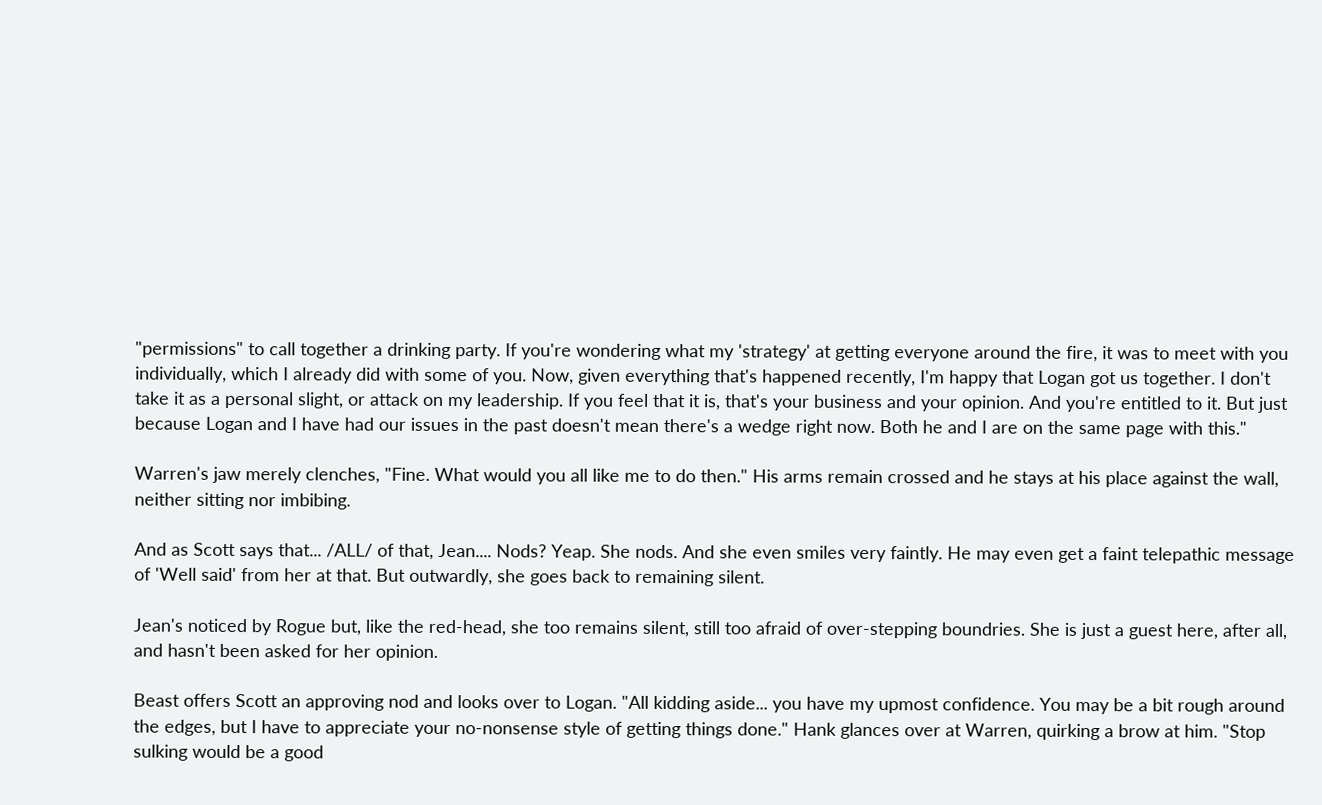"permissions" to call together a drinking party. If you're wondering what my 'strategy' at getting everyone around the fire, it was to meet with you individually, which I already did with some of you. Now, given everything that's happened recently, I'm happy that Logan got us together. I don't take it as a personal slight, or attack on my leadership. If you feel that it is, that's your business and your opinion. And you're entitled to it. But just because Logan and I have had our issues in the past doesn't mean there's a wedge right now. Both he and I are on the same page with this."

Warren's jaw merely clenches, "Fine. What would you all like me to do then." His arms remain crossed and he stays at his place against the wall, neither sitting nor imbibing.

And as Scott says that... /ALL/ of that, Jean.... Nods? Yeap. She nods. And she even smiles very faintly. He may even get a faint telepathic message of 'Well said' from her at that. But outwardly, she goes back to remaining silent.

Jean's noticed by Rogue but, like the red-head, she too remains silent, still too afraid of over-stepping boundries. She is just a guest here, after all, and hasn't been asked for her opinion.

Beast offers Scott an approving nod and looks over to Logan. "All kidding aside... you have my upmost confidence. You may be a bit rough around the edges, but I have to appreciate your no-nonsense style of getting things done." Hank glances over at Warren, quirking a brow at him. "Stop sulking would be a good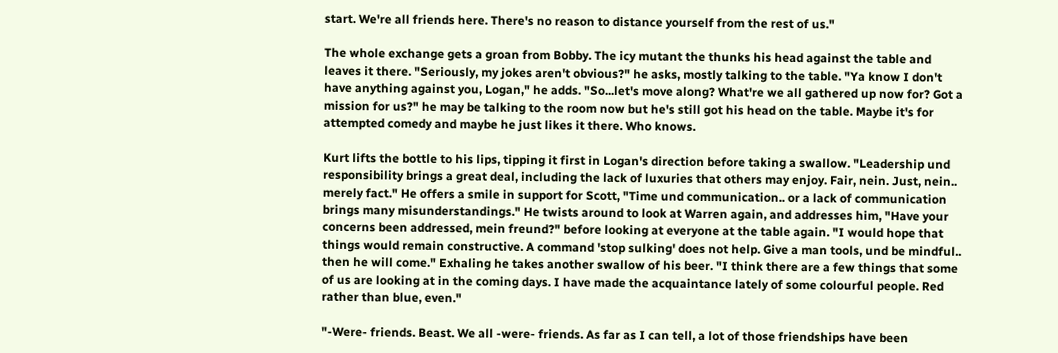start. We're all friends here. There's no reason to distance yourself from the rest of us."

The whole exchange gets a groan from Bobby. The icy mutant the thunks his head against the table and leaves it there. "Seriously, my jokes aren't obvious?" he asks, mostly talking to the table. "Ya know I don't have anything against you, Logan," he adds. "So...let's move along? What're we all gathered up now for? Got a mission for us?" he may be talking to the room now but he's still got his head on the table. Maybe it's for attempted comedy and maybe he just likes it there. Who knows.

Kurt lifts the bottle to his lips, tipping it first in Logan's direction before taking a swallow. "Leadership und responsibility brings a great deal, including the lack of luxuries that others may enjoy. Fair, nein. Just, nein.. merely fact." He offers a smile in support for Scott, "Time und communication.. or a lack of communication brings many misunderstandings." He twists around to look at Warren again, and addresses him, "Have your concerns been addressed, mein freund?" before looking at everyone at the table again. "I would hope that things would remain constructive. A command 'stop sulking' does not help. Give a man tools, und be mindful.. then he will come." Exhaling he takes another swallow of his beer. "I think there are a few things that some of us are looking at in the coming days. I have made the acquaintance lately of some colourful people. Red rather than blue, even."

"-Were- friends. Beast. We all -were- friends. As far as I can tell, a lot of those friendships have been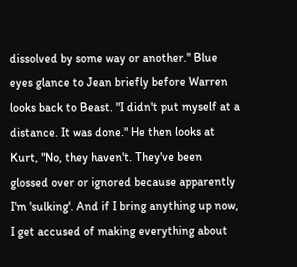dissolved by some way or another." Blue eyes glance to Jean briefly before Warren looks back to Beast. "I didn't put myself at a distance. It was done." He then looks at Kurt, "No, they haven't. They've been glossed over or ignored because apparently I'm 'sulking'. And if I bring anything up now, I get accused of making everything about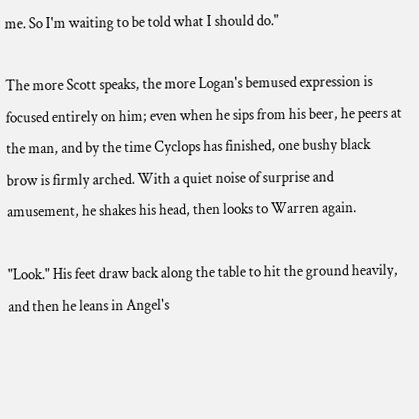me. So I'm waiting to be told what I should do."

The more Scott speaks, the more Logan's bemused expression is focused entirely on him; even when he sips from his beer, he peers at the man, and by the time Cyclops has finished, one bushy black brow is firmly arched. With a quiet noise of surprise and amusement, he shakes his head, then looks to Warren again.

"Look." His feet draw back along the table to hit the ground heavily, and then he leans in Angel's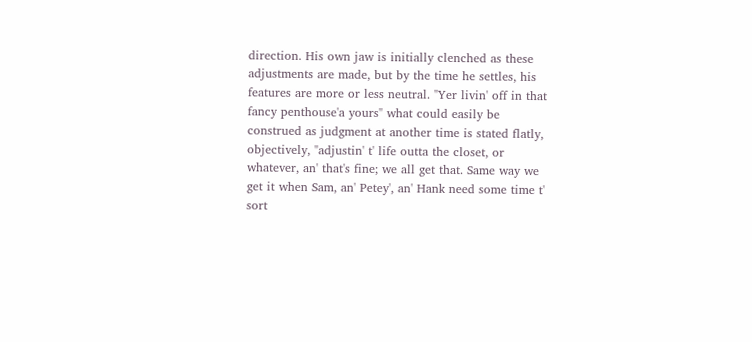direction. His own jaw is initially clenched as these adjustments are made, but by the time he settles, his features are more or less neutral. "Yer livin' off in that fancy penthouse'a yours" what could easily be construed as judgment at another time is stated flatly, objectively, "adjustin' t' life outta the closet, or whatever, an' that's fine; we all get that. Same way we get it when Sam, an' Petey', an' Hank need some time t' sort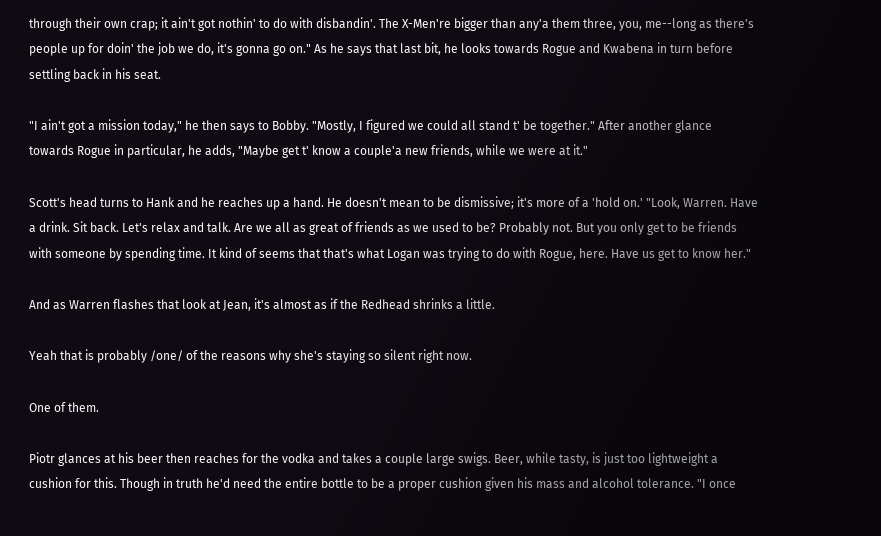through their own crap; it ain't got nothin' to do with disbandin'. The X-Men're bigger than any'a them three, you, me--long as there's people up for doin' the job we do, it's gonna go on." As he says that last bit, he looks towards Rogue and Kwabena in turn before settling back in his seat.

"I ain't got a mission today," he then says to Bobby. "Mostly, I figured we could all stand t' be together." After another glance towards Rogue in particular, he adds, "Maybe get t' know a couple'a new friends, while we were at it."

Scott's head turns to Hank and he reaches up a hand. He doesn't mean to be dismissive; it's more of a 'hold on.' "Look, Warren. Have a drink. Sit back. Let's relax and talk. Are we all as great of friends as we used to be? Probably not. But you only get to be friends with someone by spending time. It kind of seems that that's what Logan was trying to do with Rogue, here. Have us get to know her."

And as Warren flashes that look at Jean, it's almost as if the Redhead shrinks a little.

Yeah that is probably /one/ of the reasons why she's staying so silent right now.

One of them.

Piotr glances at his beer then reaches for the vodka and takes a couple large swigs. Beer, while tasty, is just too lightweight a cushion for this. Though in truth he'd need the entire bottle to be a proper cushion given his mass and alcohol tolerance. "I once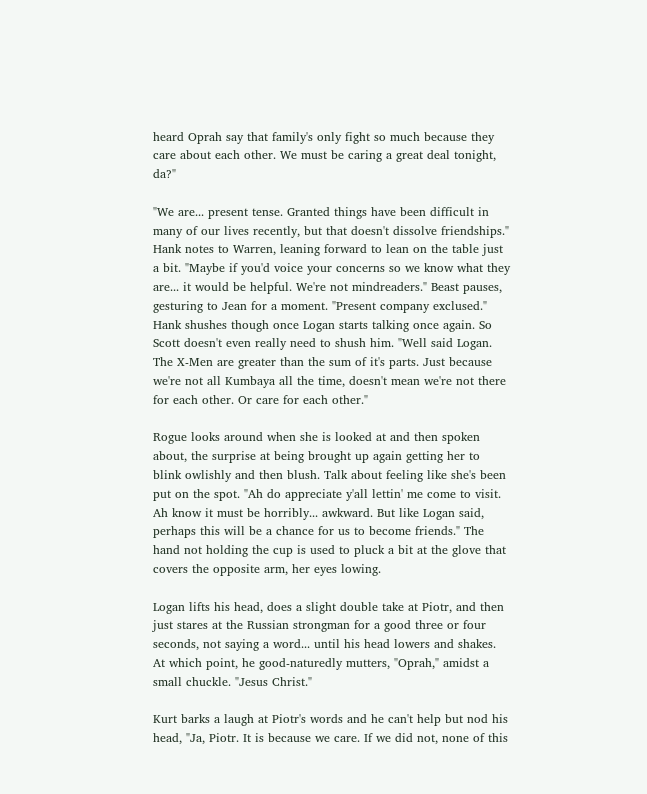heard Oprah say that family's only fight so much because they care about each other. We must be caring a great deal tonight, da?"

"We are... present tense. Granted things have been difficult in many of our lives recently, but that doesn't dissolve friendships." Hank notes to Warren, leaning forward to lean on the table just a bit. "Maybe if you'd voice your concerns so we know what they are... it would be helpful. We're not mindreaders." Beast pauses, gesturing to Jean for a moment. "Present company exclused." Hank shushes though once Logan starts talking once again. So Scott doesn't even really need to shush him. "Well said Logan. The X-Men are greater than the sum of it's parts. Just because we're not all Kumbaya all the time, doesn't mean we're not there for each other. Or care for each other."

Rogue looks around when she is looked at and then spoken about, the surprise at being brought up again getting her to blink owlishly and then blush. Talk about feeling like she's been put on the spot. "Ah do appreciate y'all lettin' me come to visit. Ah know it must be horribly... awkward. But like Logan said, perhaps this will be a chance for us to become friends." The hand not holding the cup is used to pluck a bit at the glove that covers the opposite arm, her eyes lowing.

Logan lifts his head, does a slight double take at Piotr, and then just stares at the Russian strongman for a good three or four seconds, not saying a word... until his head lowers and shakes. At which point, he good-naturedly mutters, "Oprah," amidst a small chuckle. "Jesus Christ."

Kurt barks a laugh at Piotr's words and he can't help but nod his head, "Ja, Piotr. It is because we care. If we did not, none of this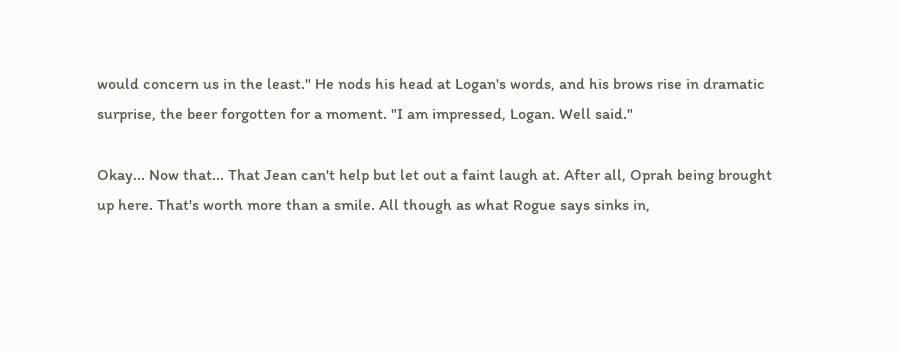would concern us in the least." He nods his head at Logan's words, and his brows rise in dramatic surprise, the beer forgotten for a moment. "I am impressed, Logan. Well said."

Okay... Now that... That Jean can't help but let out a faint laugh at. After all, Oprah being brought up here. That's worth more than a smile. All though as what Rogue says sinks in,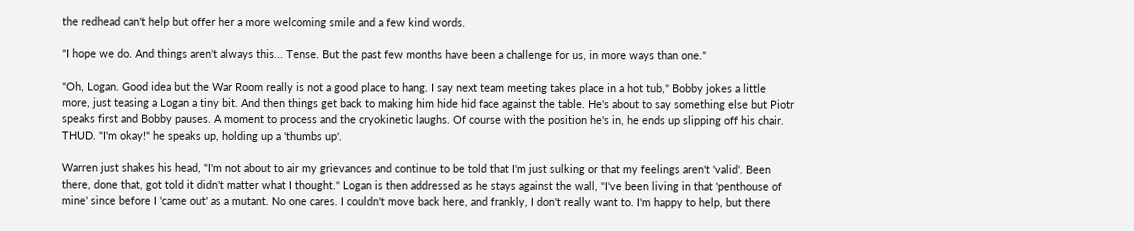the redhead can't help but offer her a more welcoming smile and a few kind words.

"I hope we do. And things aren't always this... Tense. But the past few months have been a challenge for us, in more ways than one."

"Oh, Logan. Good idea but the War Room really is not a good place to hang. I say next team meeting takes place in a hot tub," Bobby jokes a little more, just teasing a Logan a tiny bit. And then things get back to making him hide hid face against the table. He's about to say something else but Piotr speaks first and Bobby pauses. A moment to process and the cryokinetic laughs. Of course with the position he's in, he ends up slipping off his chair. THUD. "I'm okay!" he speaks up, holding up a 'thumbs up'.

Warren just shakes his head, "I'm not about to air my grievances and continue to be told that I'm just sulking or that my feelings aren't 'valid'. Been there, done that, got told it didn't matter what I thought." Logan is then addressed as he stays against the wall, "I've been living in that 'penthouse of mine' since before I 'came out' as a mutant. No one cares. I couldn't move back here, and frankly, I don't really want to. I'm happy to help, but there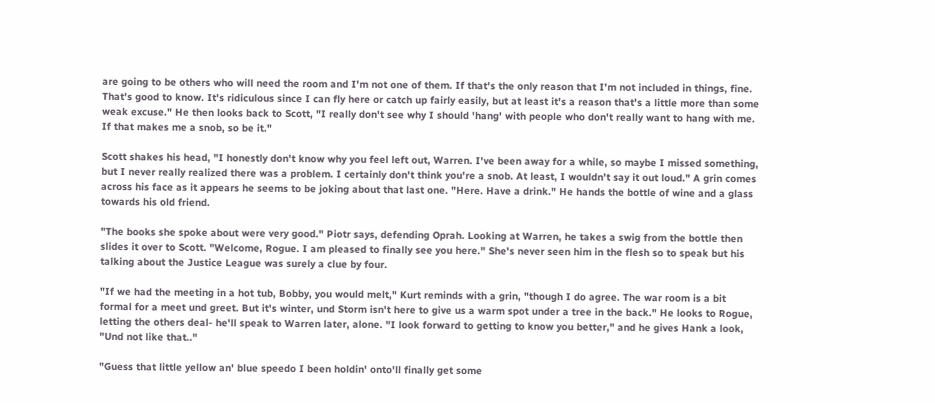are going to be others who will need the room and I'm not one of them. If that's the only reason that I'm not included in things, fine. That's good to know. It's ridiculous since I can fly here or catch up fairly easily, but at least it's a reason that's a little more than some weak excuse." He then looks back to Scott, "I really don't see why I should 'hang' with people who don't really want to hang with me. If that makes me a snob, so be it."

Scott shakes his head, "I honestly don't know why you feel left out, Warren. I've been away for a while, so maybe I missed something, but I never really realized there was a problem. I certainly don't think you're a snob. At least, I wouldn't say it out loud." A grin comes across his face as it appears he seems to be joking about that last one. "Here. Have a drink." He hands the bottle of wine and a glass towards his old friend.

"The books she spoke about were very good." Piotr says, defending Oprah. Looking at Warren, he takes a swig from the bottle then slides it over to Scott. "Welcome, Rogue. I am pleased to finally see you here." She's never seen him in the flesh so to speak but his talking about the Justice League was surely a clue by four.

"If we had the meeting in a hot tub, Bobby, you would melt," Kurt reminds with a grin, "though I do agree. The war room is a bit formal for a meet und greet. But it's winter, und Storm isn't here to give us a warm spot under a tree in the back." He looks to Rogue, letting the others deal- he'll speak to Warren later, alone. "I look forward to getting to know you better," and he gives Hank a look, "Und not like that.."

"Guess that little yellow an' blue speedo I been holdin' onto'll finally get some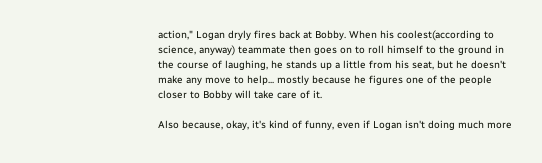action," Logan dryly fires back at Bobby. When his coolest(according to science, anyway) teammate then goes on to roll himself to the ground in the course of laughing, he stands up a little from his seat, but he doesn't make any move to help... mostly because he figures one of the people closer to Bobby will take care of it.

Also because, okay, it's kind of funny, even if Logan isn't doing much more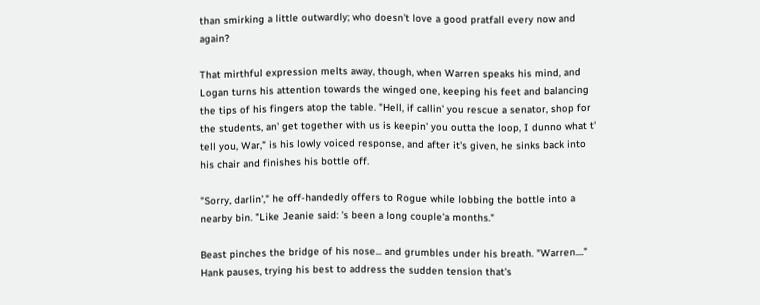than smirking a little outwardly; who doesn't love a good pratfall every now and again?

That mirthful expression melts away, though, when Warren speaks his mind, and Logan turns his attention towards the winged one, keeping his feet and balancing the tips of his fingers atop the table. "Hell, if callin' you rescue a senator, shop for the students, an' get together with us is keepin' you outta the loop, I dunno what t' tell you, War," is his lowly voiced response, and after it's given, he sinks back into his chair and finishes his bottle off.

"Sorry, darlin'," he off-handedly offers to Rogue while lobbing the bottle into a nearby bin. "Like Jeanie said: 's been a long couple'a months."

Beast pinches the bridge of his nose... and grumbles under his breath. "Warren...." Hank pauses, trying his best to address the sudden tension that's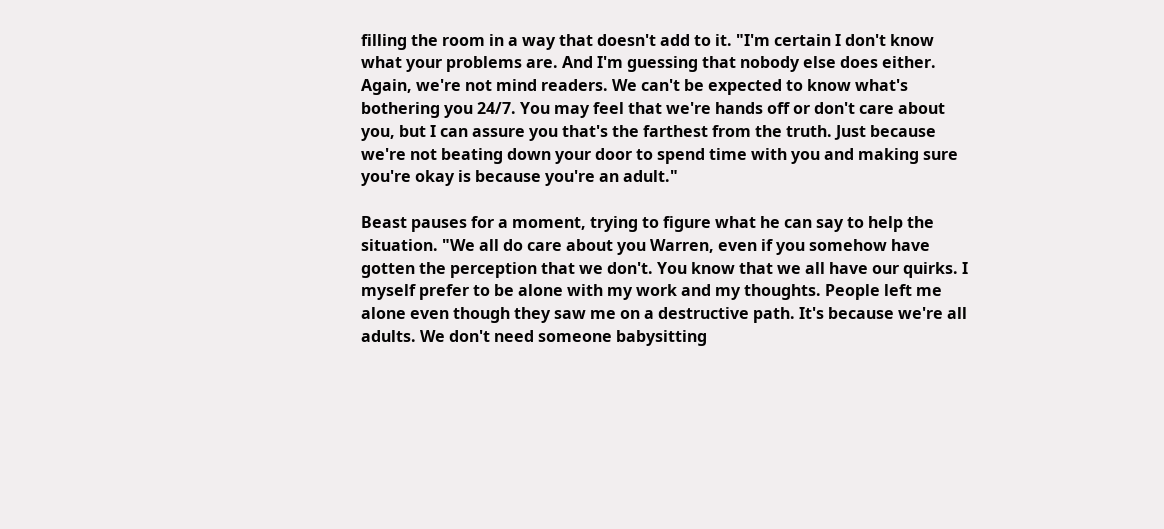filling the room in a way that doesn't add to it. "I'm certain I don't know what your problems are. And I'm guessing that nobody else does either. Again, we're not mind readers. We can't be expected to know what's bothering you 24/7. You may feel that we're hands off or don't care about you, but I can assure you that's the farthest from the truth. Just because we're not beating down your door to spend time with you and making sure you're okay is because you're an adult."

Beast pauses for a moment, trying to figure what he can say to help the situation. "We all do care about you Warren, even if you somehow have gotten the perception that we don't. You know that we all have our quirks. I myself prefer to be alone with my work and my thoughts. People left me alone even though they saw me on a destructive path. It's because we're all adults. We don't need someone babysitting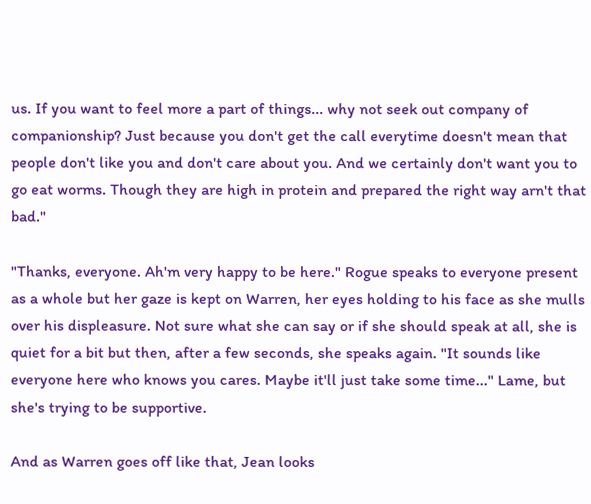us. If you want to feel more a part of things... why not seek out company of companionship? Just because you don't get the call everytime doesn't mean that people don't like you and don't care about you. And we certainly don't want you to go eat worms. Though they are high in protein and prepared the right way arn't that bad."

"Thanks, everyone. Ah'm very happy to be here." Rogue speaks to everyone present as a whole but her gaze is kept on Warren, her eyes holding to his face as she mulls over his displeasure. Not sure what she can say or if she should speak at all, she is quiet for a bit but then, after a few seconds, she speaks again. "It sounds like everyone here who knows you cares. Maybe it'll just take some time..." Lame, but she's trying to be supportive.

And as Warren goes off like that, Jean looks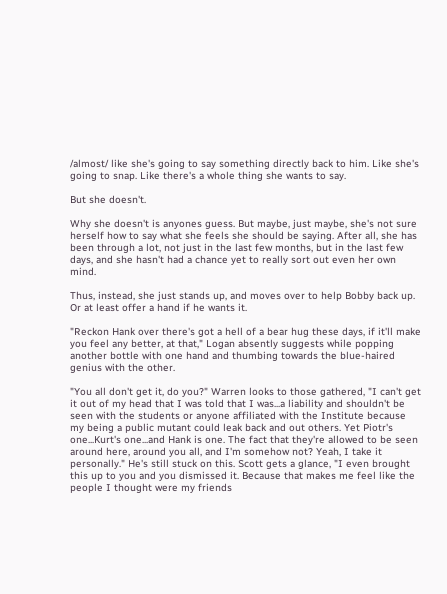/almost/ like she's going to say something directly back to him. Like she's going to snap. Like there's a whole thing she wants to say.

But she doesn't.

Why she doesn't is anyones guess. But maybe, just maybe, she's not sure herself how to say what she feels she should be saying. After all, she has been through a lot, not just in the last few months, but in the last few days, and she hasn't had a chance yet to really sort out even her own mind.

Thus, instead, she just stands up, and moves over to help Bobby back up. Or at least offer a hand if he wants it.

"Reckon Hank over there's got a hell of a bear hug these days, if it'll make you feel any better, at that," Logan absently suggests while popping another bottle with one hand and thumbing towards the blue-haired genius with the other.

"You all don't get it, do you?" Warren looks to those gathered, "I can't get it out of my head that I was told that I was...a liability and shouldn't be seen with the students or anyone affiliated with the Institute because my being a public mutant could leak back and out others. Yet Piotr's one...Kurt's one...and Hank is one. The fact that they're allowed to be seen around here, around you all, and I'm somehow not? Yeah, I take it personally." He's still stuck on this. Scott gets a glance, "I even brought this up to you and you dismissed it. Because that makes me feel like the people I thought were my friends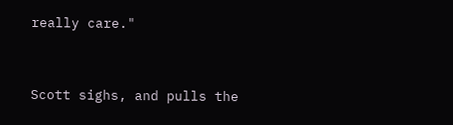really care."


Scott sighs, and pulls the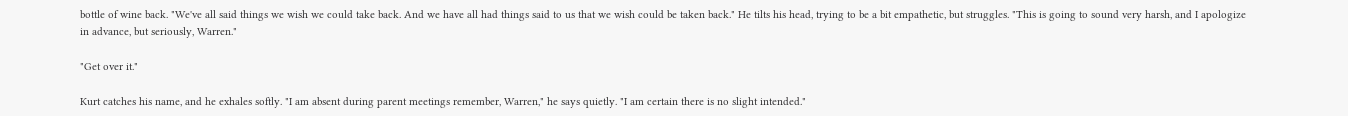bottle of wine back. "We've all said things we wish we could take back. And we have all had things said to us that we wish could be taken back." He tilts his head, trying to be a bit empathetic, but struggles. "This is going to sound very harsh, and I apologize in advance, but seriously, Warren."

"Get over it."

Kurt catches his name, and he exhales softly. "I am absent during parent meetings remember, Warren," he says quietly. "I am certain there is no slight intended."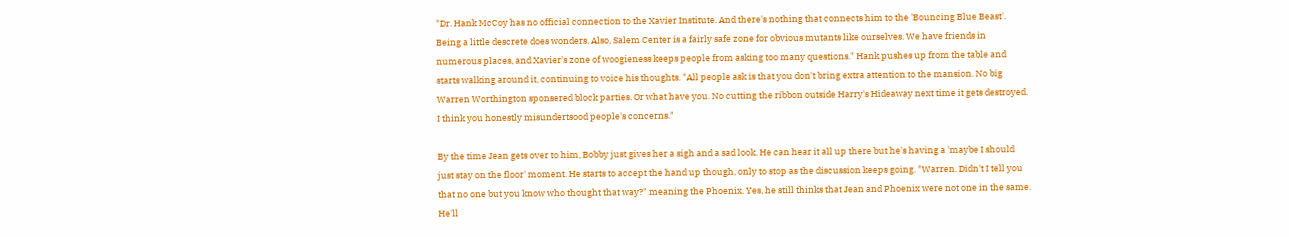"Dr. Hank McCoy has no official connection to the Xavier Institute. And there's nothing that connects him to the 'Bouncing Blue Beast'. Being a little descrete does wonders. Also, Salem Center is a fairly safe zone for obvious mutants like ourselves. We have friends in numerous places, and Xavier's zone of woogieness keeps people from asking too many questions." Hank pushes up from the table and starts walking around it, continuing to voice his thoughts. "All people ask is that you don't bring extra attention to the mansion. No big Warren Worthington sponsered block parties. Or what have you. No cutting the ribbon outside Harry's Hideaway next time it gets destroyed. I think you honestly misundertsood people's concerns."

By the time Jean gets over to him, Bobby just gives her a sigh and a sad look. He can hear it all up there but he's having a 'maybe I should just stay on the floor' moment. He starts to accept the hand up though, only to stop as the discussion keeps going. "Warren. Didn't I tell you that no one but you know who thought that way?" meaning the Phoenix. Yes, he still thinks that Jean and Phoenix were not one in the same. He'll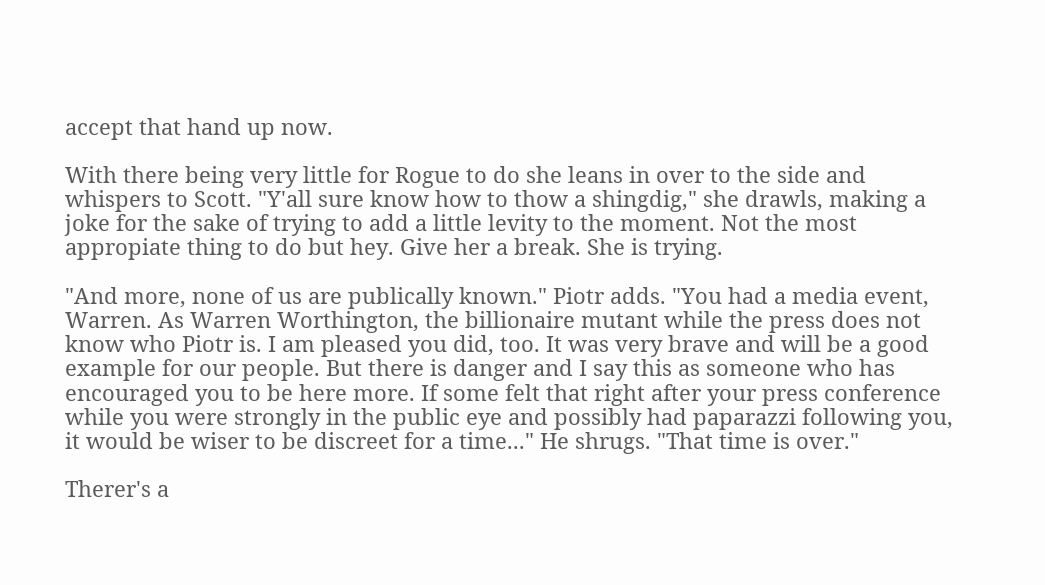accept that hand up now.

With there being very little for Rogue to do she leans in over to the side and whispers to Scott. "Y'all sure know how to thow a shingdig," she drawls, making a joke for the sake of trying to add a little levity to the moment. Not the most appropiate thing to do but hey. Give her a break. She is trying.

"And more, none of us are publically known." Piotr adds. "You had a media event, Warren. As Warren Worthington, the billionaire mutant while the press does not know who Piotr is. I am pleased you did, too. It was very brave and will be a good example for our people. But there is danger and I say this as someone who has encouraged you to be here more. If some felt that right after your press conference while you were strongly in the public eye and possibly had paparazzi following you, it would be wiser to be discreet for a time..." He shrugs. "That time is over."

Therer's a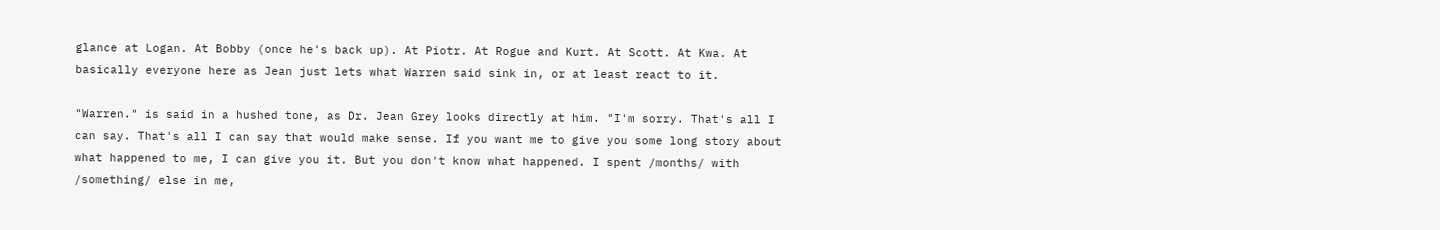glance at Logan. At Bobby (once he's back up). At Piotr. At Rogue and Kurt. At Scott. At Kwa. At basically everyone here as Jean just lets what Warren said sink in, or at least react to it.

"Warren." is said in a hushed tone, as Dr. Jean Grey looks directly at him. "I'm sorry. That's all I can say. That's all I can say that would make sense. If you want me to give you some long story about what happened to me, I can give you it. But you don't know what happened. I spent /months/ with /something/ else in me,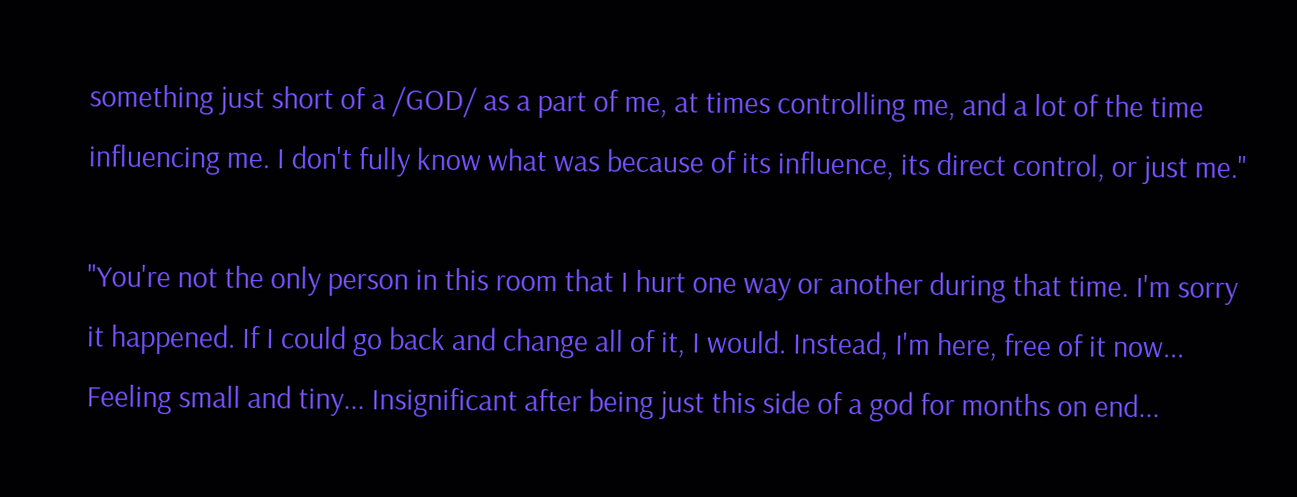something just short of a /GOD/ as a part of me, at times controlling me, and a lot of the time influencing me. I don't fully know what was because of its influence, its direct control, or just me."

"You're not the only person in this room that I hurt one way or another during that time. I'm sorry it happened. If I could go back and change all of it, I would. Instead, I'm here, free of it now... Feeling small and tiny... Insignificant after being just this side of a god for months on end...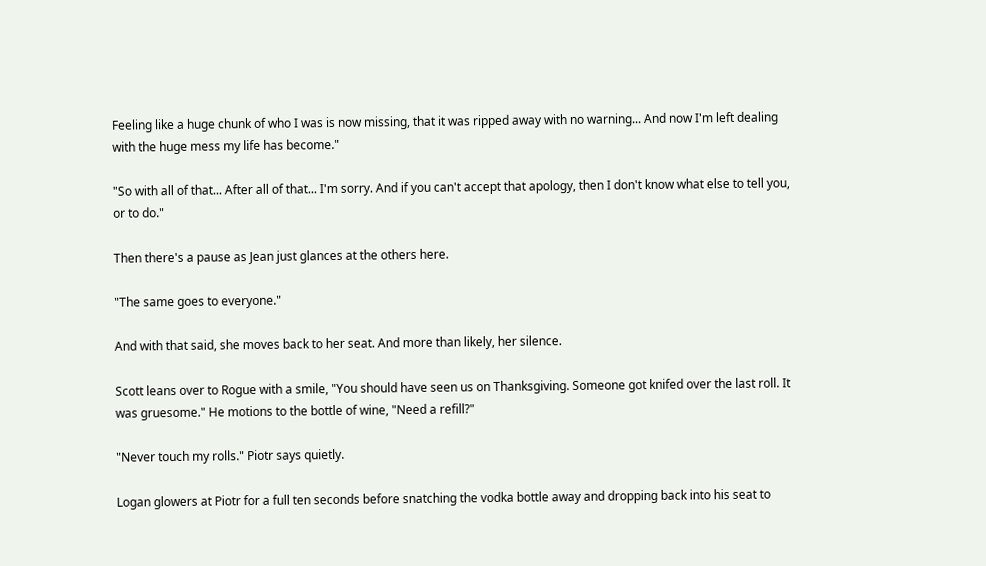Feeling like a huge chunk of who I was is now missing, that it was ripped away with no warning... And now I'm left dealing with the huge mess my life has become."

"So with all of that... After all of that... I'm sorry. And if you can't accept that apology, then I don't know what else to tell you, or to do."

Then there's a pause as Jean just glances at the others here.

"The same goes to everyone."

And with that said, she moves back to her seat. And more than likely, her silence.

Scott leans over to Rogue with a smile, "You should have seen us on Thanksgiving. Someone got knifed over the last roll. It was gruesome." He motions to the bottle of wine, "Need a refill?"

"Never touch my rolls." Piotr says quietly.

Logan glowers at Piotr for a full ten seconds before snatching the vodka bottle away and dropping back into his seat to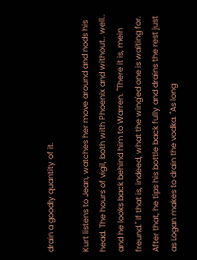drain a goodly quantity of it.

Kurt listens to Jean, watches her move around and nods his head. The hours of vigil, both with Phoenix and without.. well.. and he looks back behind him to Warren. "There it is, mein freund." If that is, indeed, what the wing'ed one is waiting for. After that, he tips his bottle back fully and drains the rest just as Logan makes to drain the vodka. "As long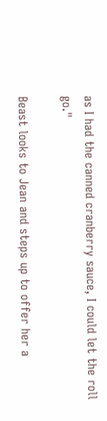as I had the canned cranberry sauce, I could let the roll go."

Beast looks to Jean and steps up to offer her a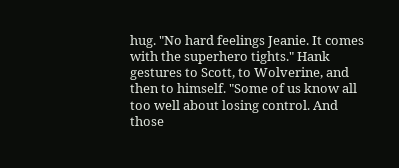hug. "No hard feelings Jeanie. It comes with the superhero tights." Hank gestures to Scott, to Wolverine, and then to himself. "Some of us know all too well about losing control. And those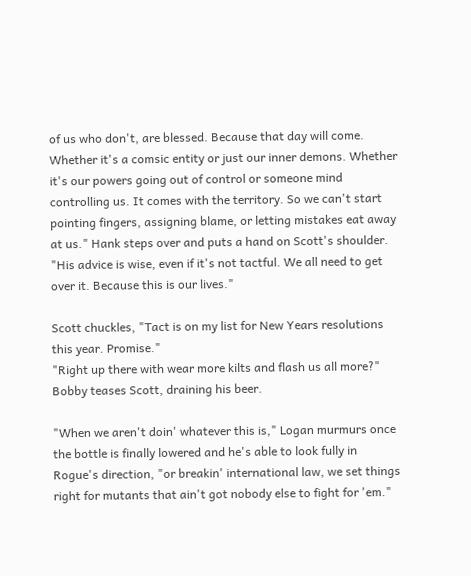of us who don't, are blessed. Because that day will come. Whether it's a comsic entity or just our inner demons. Whether it's our powers going out of control or someone mind controlling us. It comes with the territory. So we can't start pointing fingers, assigning blame, or letting mistakes eat away at us." Hank steps over and puts a hand on Scott's shoulder. "His advice is wise, even if it's not tactful. We all need to get over it. Because this is our lives."

Scott chuckles, "Tact is on my list for New Years resolutions this year. Promise."
"Right up there with wear more kilts and flash us all more?" Bobby teases Scott, draining his beer.

"When we aren't doin' whatever this is," Logan murmurs once the bottle is finally lowered and he's able to look fully in Rogue's direction, "or breakin' international law, we set things right for mutants that ain't got nobody else to fight for 'em."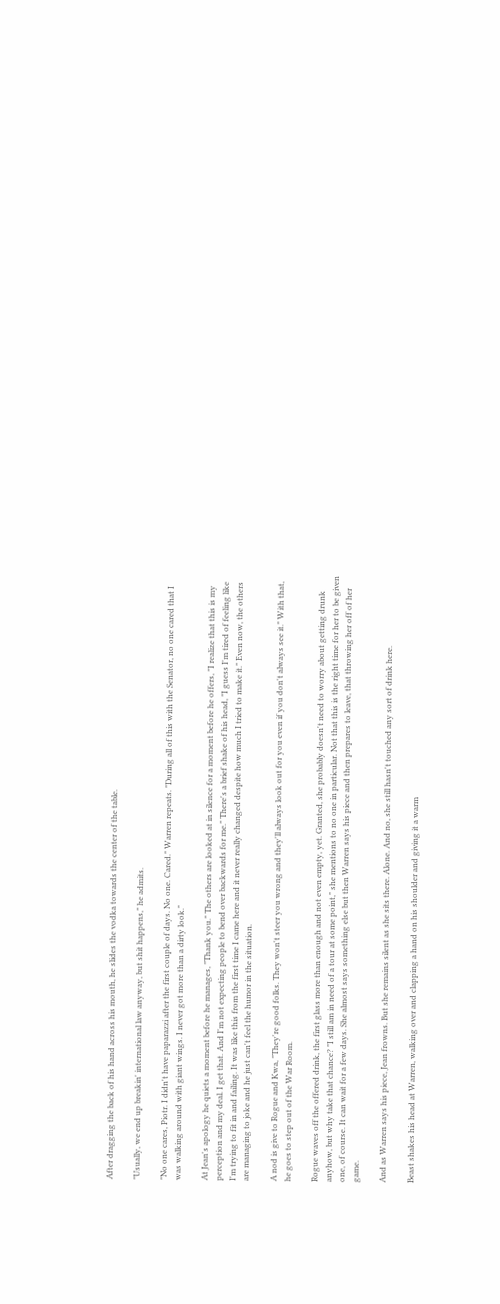After dragging the back of his hand across his mouth, he slides the vodka towards the center of the table.

"Usually, we end up breakin' international law anyway, but shit happens," he admits.

"No one cares, Piotr. I didn't have paparazzi after the first couple of days. No one. Cared." Warren repeats. "During all of this with the Senator, no one cared that I was walking around with giant wings. I never got more than a dirty look."

At Jean's apology he quiets a moment before he manages, "Thank you." The others are looked at in silence for a moment before he offers, "I realize that this is my perception and my deal. I get that. And I'm not expecting people to bend over backwards for me." There's a brief shake of his head, "I guess I'm tired of feeling like I'm trying to fit in and failing. It was like this from the first time I came here and it never really changed despite how much I tried to make it." Even now, the others are managing to joke and he just can't feel the humor in the situation.

A nod is give to Rogue and Kwa, "They're good folks. They won't steer you wrong and they'll always look out for you even if you don't always see it." With that, he goes to step out of the War Room.

Rogue waves off the offered drink, the first glass more than enough and not even empty, yet. Granted, she probably doesn't need to worry about getting drunk anyhow, but why take that chance? "I still am in need of a tour at some point," she mentions to no one in particular. Not that this is the right time for her to be given one, of course. It can wait for a few days. She almost says something else but then Warren says his piece and then prepares to leave, that throwing her off of her game.

And as Warren says his piece, Jean frowns. But she remains silent as she sits there. Alone. And no, she still hasn't touched any sort of drink here.

Beast shakes his head at Warren, walking over and clapping a hand on his shoulder and giving it a warm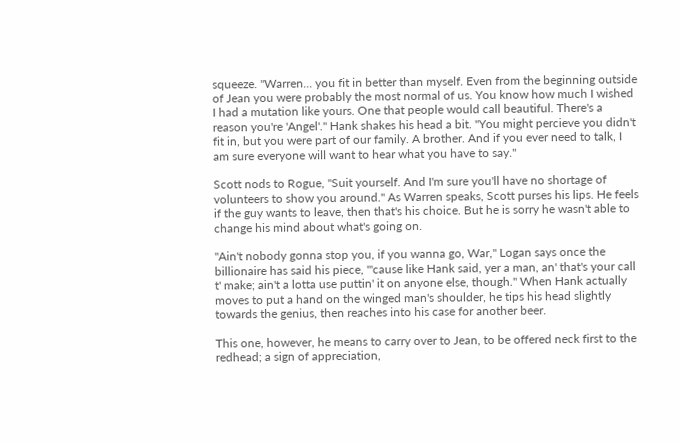squeeze. "Warren... you fit in better than myself. Even from the beginning outside of Jean you were probably the most normal of us. You know how much I wished I had a mutation like yours. One that people would call beautiful. There's a reason you're 'Angel'." Hank shakes his head a bit. "You might percieve you didn't fit in, but you were part of our family. A brother. And if you ever need to talk, I am sure everyone will want to hear what you have to say."

Scott nods to Rogue, "Suit yourself. And I'm sure you'll have no shortage of volunteers to show you around." As Warren speaks, Scott purses his lips. He feels if the guy wants to leave, then that's his choice. But he is sorry he wasn't able to change his mind about what's going on.

"Ain't nobody gonna stop you, if you wanna go, War," Logan says once the billionaire has said his piece, "'cause like Hank said, yer a man, an' that's your call t' make; ain't a lotta use puttin' it on anyone else, though." When Hank actually moves to put a hand on the winged man's shoulder, he tips his head slightly towards the genius, then reaches into his case for another beer.

This one, however, he means to carry over to Jean, to be offered neck first to the redhead; a sign of appreciation,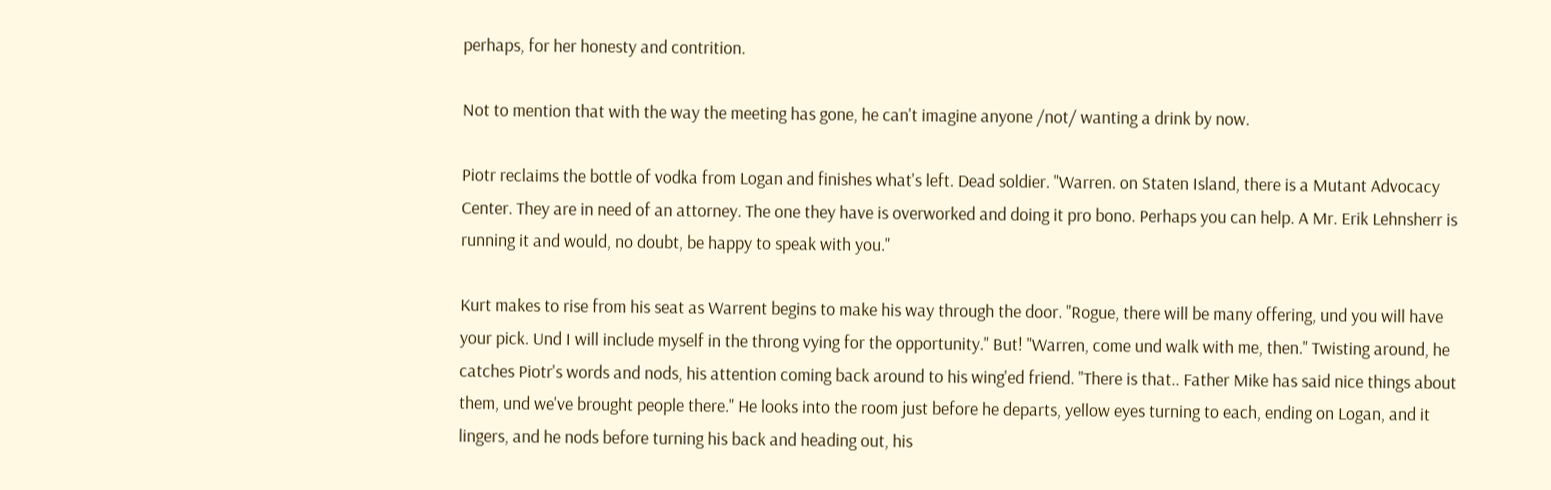perhaps, for her honesty and contrition.

Not to mention that with the way the meeting has gone, he can't imagine anyone /not/ wanting a drink by now.

Piotr reclaims the bottle of vodka from Logan and finishes what's left. Dead soldier. "Warren. on Staten Island, there is a Mutant Advocacy Center. They are in need of an attorney. The one they have is overworked and doing it pro bono. Perhaps you can help. A Mr. Erik Lehnsherr is running it and would, no doubt, be happy to speak with you."

Kurt makes to rise from his seat as Warrent begins to make his way through the door. "Rogue, there will be many offering, und you will have your pick. Und I will include myself in the throng vying for the opportunity." But! "Warren, come und walk with me, then." Twisting around, he catches Piotr's words and nods, his attention coming back around to his wing'ed friend. "There is that.. Father Mike has said nice things about them, und we've brought people there." He looks into the room just before he departs, yellow eyes turning to each, ending on Logan, and it lingers, and he nods before turning his back and heading out, his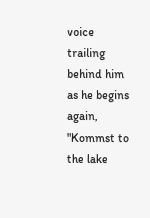voice trailing behind him as he begins again, "Kommst to the lake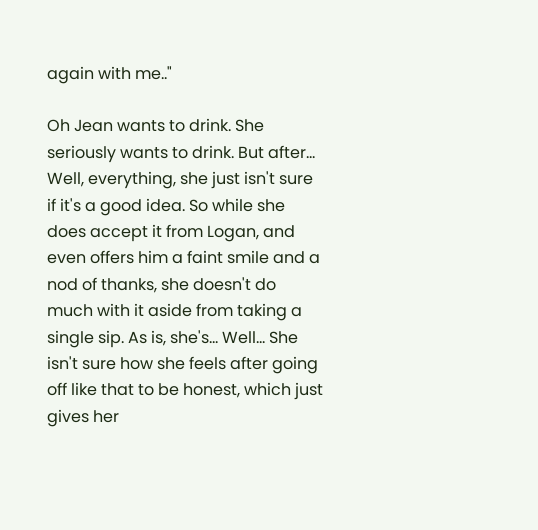again with me.."

Oh Jean wants to drink. She seriously wants to drink. But after... Well, everything, she just isn't sure if it's a good idea. So while she does accept it from Logan, and even offers him a faint smile and a nod of thanks, she doesn't do much with it aside from taking a single sip. As is, she's... Well... She isn't sure how she feels after going off like that to be honest, which just gives her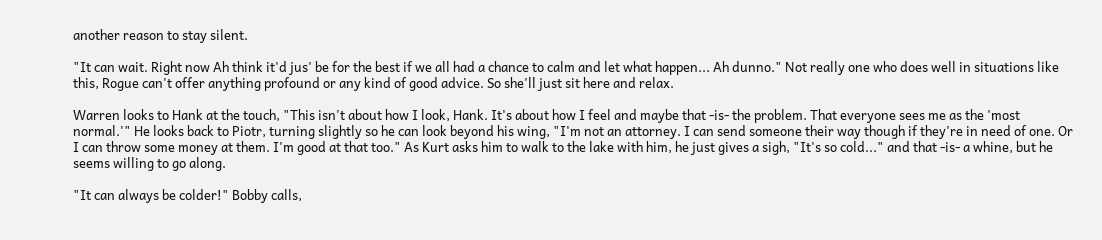another reason to stay silent.

"It can wait. Right now Ah think it'd jus' be for the best if we all had a chance to calm and let what happen... Ah dunno." Not really one who does well in situations like this, Rogue can't offer anything profound or any kind of good advice. So she'll just sit here and relax.

Warren looks to Hank at the touch, "This isn't about how I look, Hank. It's about how I feel and maybe that -is- the problem. That everyone sees me as the 'most normal.'" He looks back to Piotr, turning slightly so he can look beyond his wing, "I'm not an attorney. I can send someone their way though if they're in need of one. Or I can throw some money at them. I'm good at that too." As Kurt asks him to walk to the lake with him, he just gives a sigh, "It's so cold..." and that -is- a whine, but he seems willing to go along.

"It can always be colder!" Bobby calls,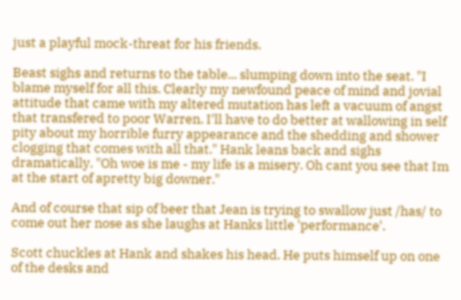just a playful mock-threat for his friends.

Beast sighs and returns to the table... slumping down into the seat. "I blame myself for all this. Clearly my newfound peace of mind and jovial attitude that came with my altered mutation has left a vacuum of angst that transfered to poor Warren. I'll have to do better at wallowing in self pity about my horrible furry appearance and the shedding and shower clogging that comes with all that." Hank leans back and sighs dramatically. "Oh woe is me - my life is a misery. Oh cant you see that Im at the start of apretty big downer."

And of course that sip of beer that Jean is trying to swallow just /has/ to come out her nose as she laughs at Hanks little 'performance'.

Scott chuckles at Hank and shakes his head. He puts himself up on one of the desks and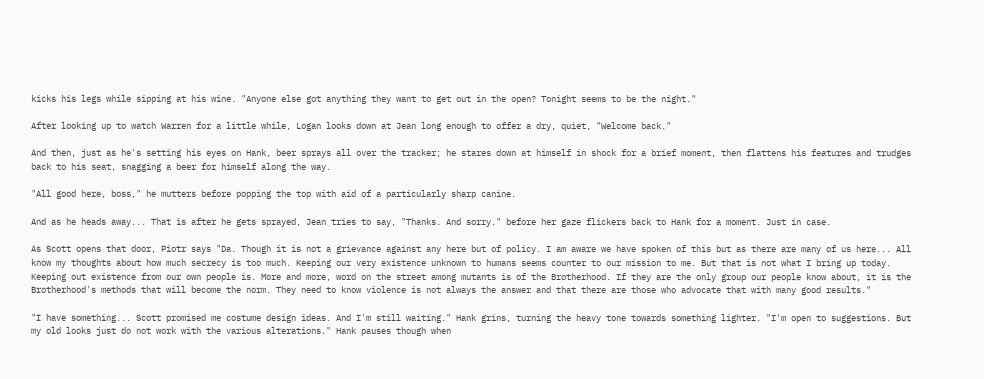kicks his legs while sipping at his wine. "Anyone else got anything they want to get out in the open? Tonight seems to be the night."

After looking up to watch Warren for a little while, Logan looks down at Jean long enough to offer a dry, quiet, "Welcome back."

And then, just as he's setting his eyes on Hank, beer sprays all over the tracker; he stares down at himself in shock for a brief moment, then flattens his features and trudges back to his seat, snagging a beer for himself along the way.

"All good here, boss," he mutters before popping the top with aid of a particularly sharp canine.

And as he heads away... That is after he gets sprayed, Jean tries to say, "Thanks. And sorry." before her gaze flickers back to Hank for a moment. Just in case.

As Scott opens that door, Piotr says "Da. Though it is not a grievance against any here but of policy. I am aware we have spoken of this but as there are many of us here... All know my thoughts about how much secrecy is too much. Keeping our very existence unknown to humans seems counter to our mission to me. But that is not what I bring up today. Keeping out existence from our own people is. More and more, word on the street among mutants is of the Brotherhood. If they are the only group our people know about, it is the Brotherhood's methods that will become the norm. They need to know violence is not always the answer and that there are those who advocate that with many good results."

"I have something... Scott promised me costume design ideas. And I'm still waiting." Hank grins, turning the heavy tone towards something lighter. "I'm open to suggestions. But my old looks just do not work with the various alterations." Hank pauses though when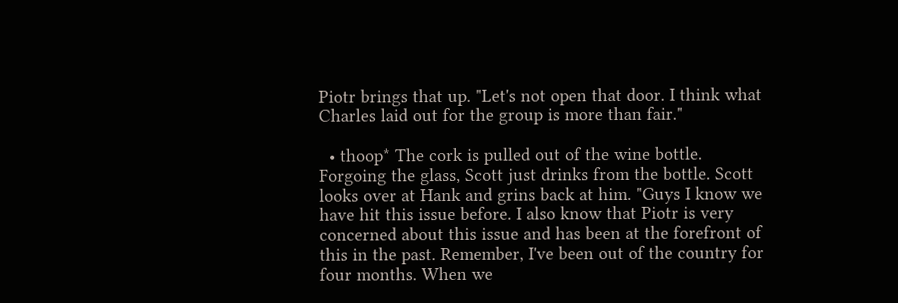Piotr brings that up. "Let's not open that door. I think what Charles laid out for the group is more than fair."

  • thoop* The cork is pulled out of the wine bottle. Forgoing the glass, Scott just drinks from the bottle. Scott looks over at Hank and grins back at him. "Guys I know we have hit this issue before. I also know that Piotr is very concerned about this issue and has been at the forefront of this in the past. Remember, I've been out of the country for four months. When we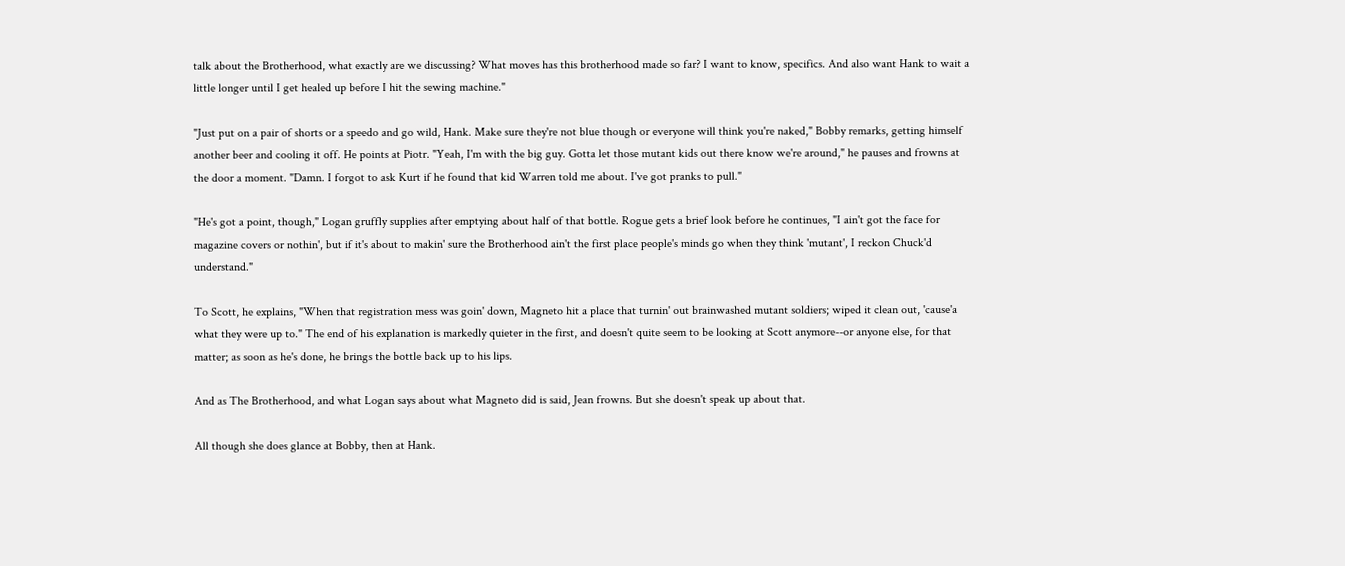talk about the Brotherhood, what exactly are we discussing? What moves has this brotherhood made so far? I want to know, specifics. And also want Hank to wait a little longer until I get healed up before I hit the sewing machine."

"Just put on a pair of shorts or a speedo and go wild, Hank. Make sure they're not blue though or everyone will think you're naked," Bobby remarks, getting himself another beer and cooling it off. He points at Piotr. "Yeah, I'm with the big guy. Gotta let those mutant kids out there know we're around," he pauses and frowns at the door a moment. "Damn. I forgot to ask Kurt if he found that kid Warren told me about. I've got pranks to pull."

"He's got a point, though," Logan gruffly supplies after emptying about half of that bottle. Rogue gets a brief look before he continues, "I ain't got the face for magazine covers or nothin', but if it's about to makin' sure the Brotherhood ain't the first place people's minds go when they think 'mutant', I reckon Chuck'd understand."

To Scott, he explains, "When that registration mess was goin' down, Magneto hit a place that turnin' out brainwashed mutant soldiers; wiped it clean out, 'cause'a what they were up to." The end of his explanation is markedly quieter in the first, and doesn't quite seem to be looking at Scott anymore--or anyone else, for that matter; as soon as he's done, he brings the bottle back up to his lips.

And as The Brotherhood, and what Logan says about what Magneto did is said, Jean frowns. But she doesn't speak up about that.

All though she does glance at Bobby, then at Hank.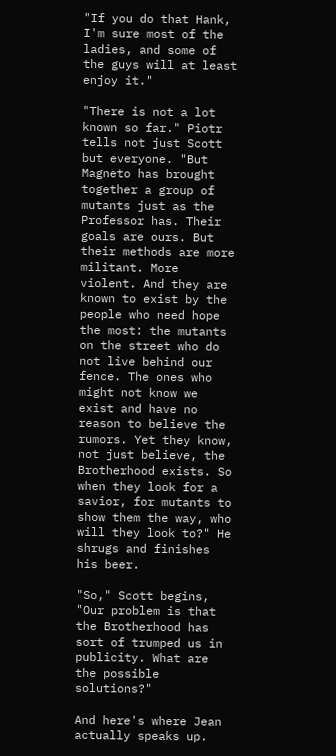"If you do that Hank, I'm sure most of the ladies, and some of the guys will at least enjoy it."

"There is not a lot known so far." Piotr tells not just Scott but everyone. "But Magneto has brought together a group of mutants just as the Professor has. Their goals are ours. But their methods are more militant. More violent. And they are known to exist by the people who need hope the most: the mutants on the street who do not live behind our fence. The ones who might not know we exist and have no reason to believe the rumors. Yet they know, not just believe, the Brotherhood exists. So when they look for a savior, for mutants to show them the way, who will they look to?" He shrugs and finishes his beer.

"So," Scott begins, "Our problem is that the Brotherhood has sort of trumped us in publicity. What are the possible solutions?"

And here's where Jean actually speaks up.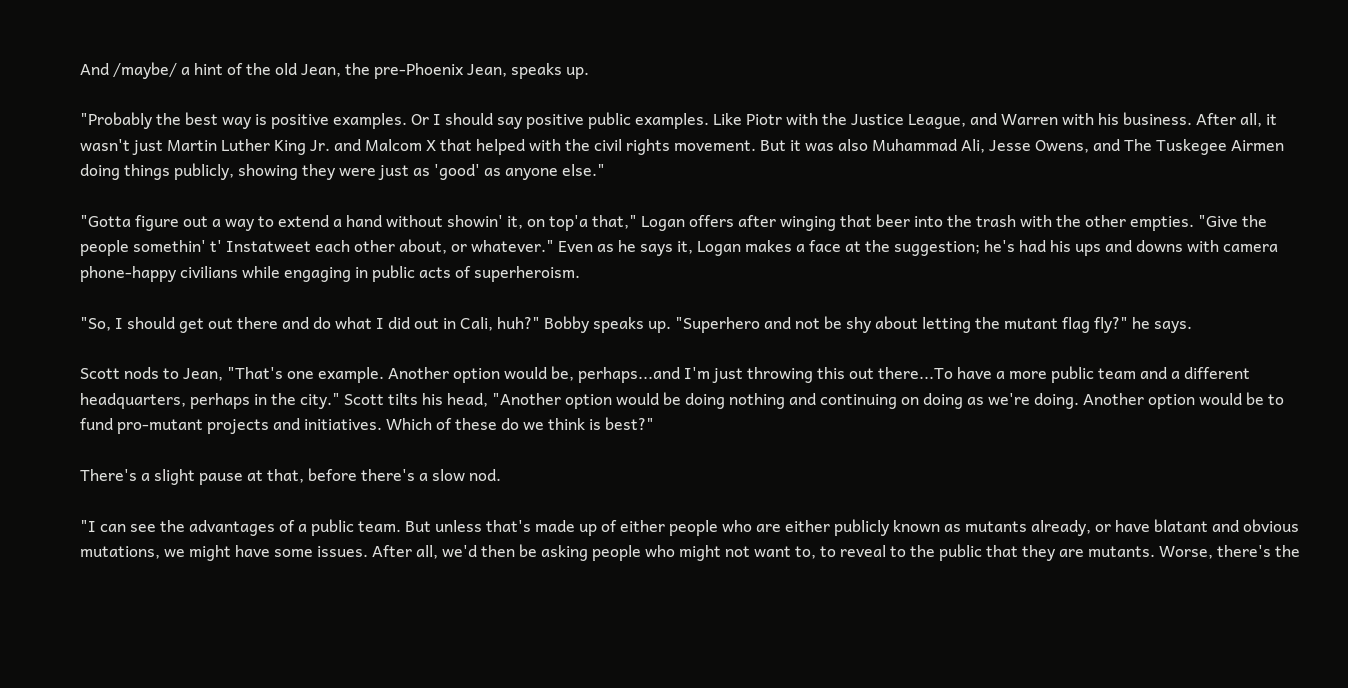And /maybe/ a hint of the old Jean, the pre-Phoenix Jean, speaks up.

"Probably the best way is positive examples. Or I should say positive public examples. Like Piotr with the Justice League, and Warren with his business. After all, it wasn't just Martin Luther King Jr. and Malcom X that helped with the civil rights movement. But it was also Muhammad Ali, Jesse Owens, and The Tuskegee Airmen doing things publicly, showing they were just as 'good' as anyone else."

"Gotta figure out a way to extend a hand without showin' it, on top'a that," Logan offers after winging that beer into the trash with the other empties. "Give the people somethin' t' Instatweet each other about, or whatever." Even as he says it, Logan makes a face at the suggestion; he's had his ups and downs with camera phone-happy civilians while engaging in public acts of superheroism.

"So, I should get out there and do what I did out in Cali, huh?" Bobby speaks up. "Superhero and not be shy about letting the mutant flag fly?" he says.

Scott nods to Jean, "That's one example. Another option would be, perhaps...and I'm just throwing this out there...To have a more public team and a different headquarters, perhaps in the city." Scott tilts his head, "Another option would be doing nothing and continuing on doing as we're doing. Another option would be to fund pro-mutant projects and initiatives. Which of these do we think is best?"

There's a slight pause at that, before there's a slow nod.

"I can see the advantages of a public team. But unless that's made up of either people who are either publicly known as mutants already, or have blatant and obvious mutations, we might have some issues. After all, we'd then be asking people who might not want to, to reveal to the public that they are mutants. Worse, there's the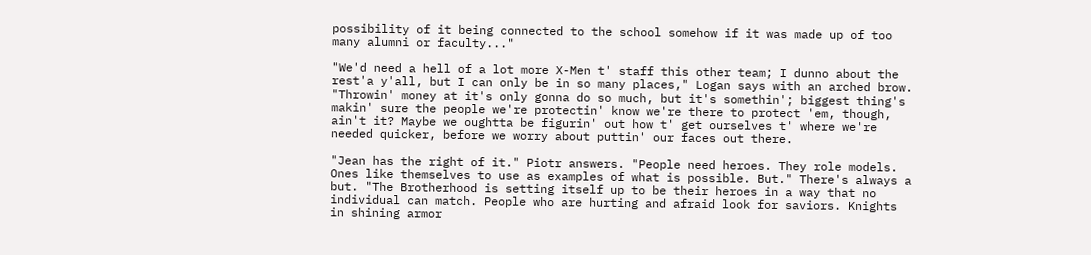possibility of it being connected to the school somehow if it was made up of too many alumni or faculty..."

"We'd need a hell of a lot more X-Men t' staff this other team; I dunno about the rest'a y'all, but I can only be in so many places," Logan says with an arched brow. "Throwin' money at it's only gonna do so much, but it's somethin'; biggest thing's makin' sure the people we're protectin' know we're there to protect 'em, though, ain't it? Maybe we oughtta be figurin' out how t' get ourselves t' where we're needed quicker, before we worry about puttin' our faces out there.

"Jean has the right of it." Piotr answers. "People need heroes. They role models. Ones like themselves to use as examples of what is possible. But." There's always a but. "The Brotherhood is setting itself up to be their heroes in a way that no individual can match. People who are hurting and afraid look for saviors. Knights in shining armor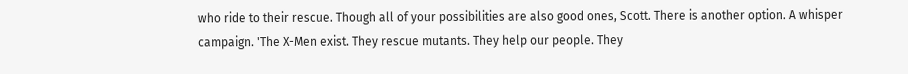who ride to their rescue. Though all of your possibilities are also good ones, Scott. There is another option. A whisper campaign. 'The X-Men exist. They rescue mutants. They help our people. They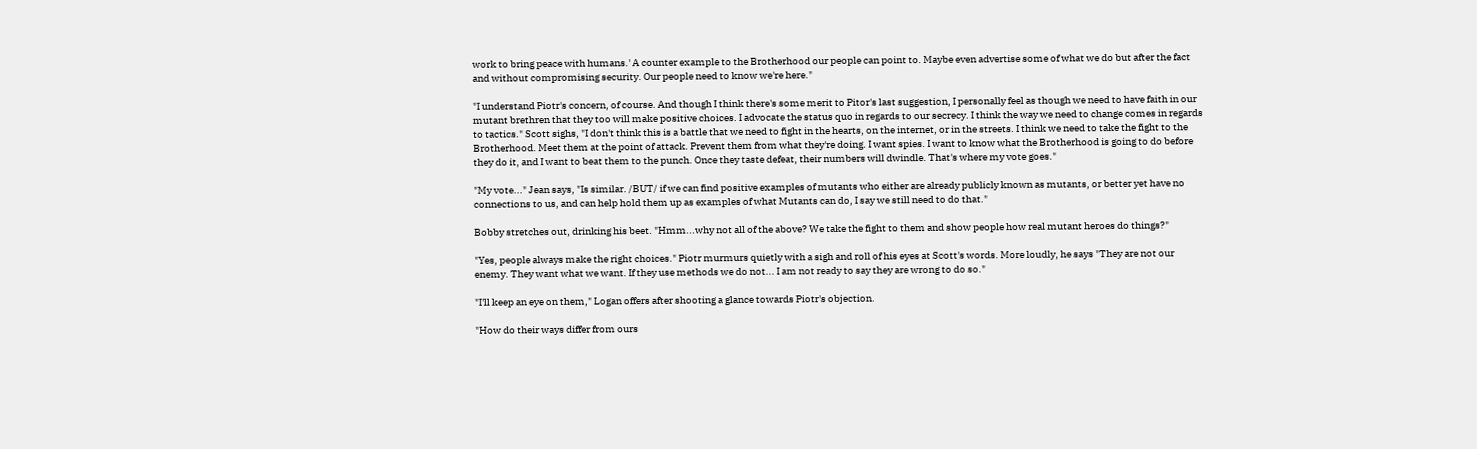work to bring peace with humans.' A counter example to the Brotherhood our people can point to. Maybe even advertise some of what we do but after the fact and without compromising security. Our people need to know we're here."

"I understand Piotr's concern, of course. And though I think there's some merit to Pitor's last suggestion, I personally feel as though we need to have faith in our mutant brethren that they too will make positive choices. I advocate the status quo in regards to our secrecy. I think the way we need to change comes in regards to tactics." Scott sighs, "I don't think this is a battle that we need to fight in the hearts, on the internet, or in the streets. I think we need to take the fight to the Brotherhood. Meet them at the point of attack. Prevent them from what they're doing. I want spies. I want to know what the Brotherhood is going to do before they do it, and I want to beat them to the punch. Once they taste defeat, their numbers will dwindle. That's where my vote goes."

"My vote..." Jean says, "Is similar. /BUT/ if we can find positive examples of mutants who either are already publicly known as mutants, or better yet have no connections to us, and can help hold them up as examples of what Mutants can do, I say we still need to do that."

Bobby stretches out, drinking his beet. "Hmm...why not all of the above? We take the fight to them and show people how real mutant heroes do things?"

"Yes, people always make the right choices." Piotr murmurs quietly with a sigh and roll of his eyes at Scott's words. More loudly, he says "They are not our enemy. They want what we want. If they use methods we do not... I am not ready to say they are wrong to do so."

"I'll keep an eye on them," Logan offers after shooting a glance towards Piotr's objection.

"How do their ways differ from ours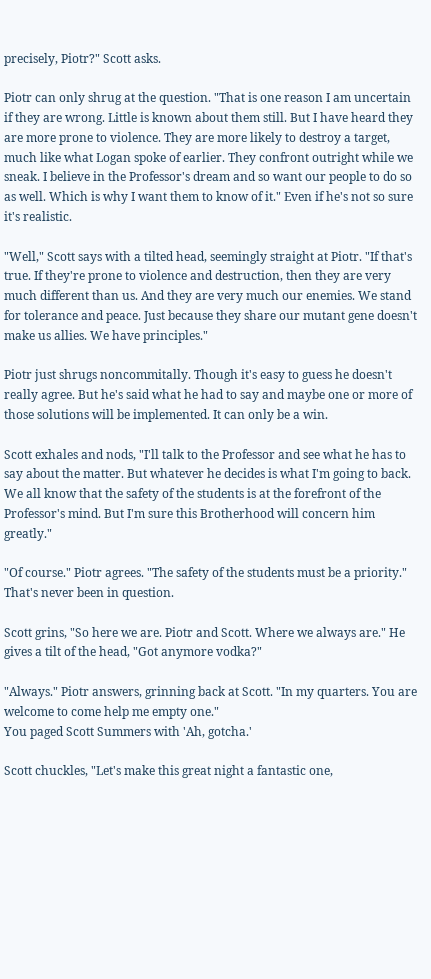precisely, Piotr?" Scott asks.

Piotr can only shrug at the question. "That is one reason I am uncertain if they are wrong. Little is known about them still. But I have heard they are more prone to violence. They are more likely to destroy a target, much like what Logan spoke of earlier. They confront outright while we sneak. I believe in the Professor's dream and so want our people to do so as well. Which is why I want them to know of it." Even if he's not so sure it's realistic.

"Well," Scott says with a tilted head, seemingly straight at Piotr. "If that's true. If they're prone to violence and destruction, then they are very much different than us. And they are very much our enemies. We stand for tolerance and peace. Just because they share our mutant gene doesn't make us allies. We have principles."

Piotr just shrugs noncommitally. Though it's easy to guess he doesn't really agree. But he's said what he had to say and maybe one or more of those solutions will be implemented. It can only be a win.

Scott exhales and nods, "I'll talk to the Professor and see what he has to say about the matter. But whatever he decides is what I'm going to back. We all know that the safety of the students is at the forefront of the Professor's mind. But I'm sure this Brotherhood will concern him greatly."

"Of course." Piotr agrees. "The safety of the students must be a priority." That's never been in question.

Scott grins, "So here we are. Piotr and Scott. Where we always are." He gives a tilt of the head, "Got anymore vodka?"

"Always." Piotr answers, grinning back at Scott. "In my quarters. You are welcome to come help me empty one."
You paged Scott Summers with 'Ah, gotcha.'

Scott chuckles, "Let's make this great night a fantastic one,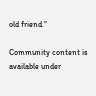old friend."

Community content is available under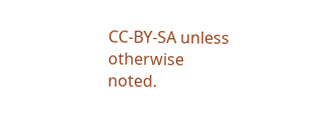CC-BY-SA unless otherwise noted.